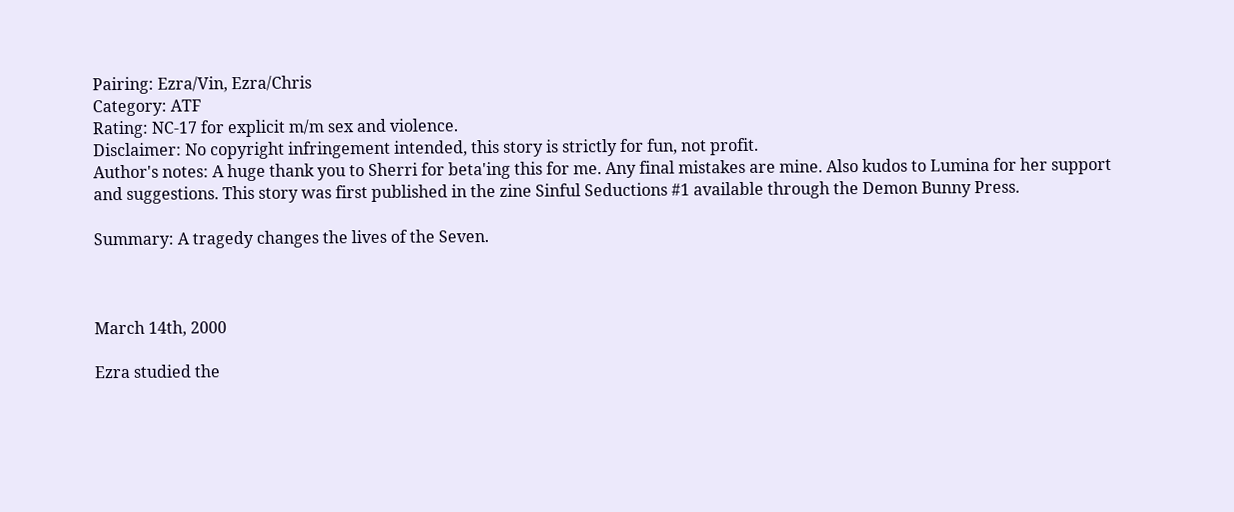Pairing: Ezra/Vin, Ezra/Chris
Category: ATF
Rating: NC-17 for explicit m/m sex and violence.
Disclaimer: No copyright infringement intended, this story is strictly for fun, not profit.
Author's notes: A huge thank you to Sherri for beta'ing this for me. Any final mistakes are mine. Also kudos to Lumina for her support and suggestions. This story was first published in the zine Sinful Seductions #1 available through the Demon Bunny Press.

Summary: A tragedy changes the lives of the Seven.



March 14th, 2000

Ezra studied the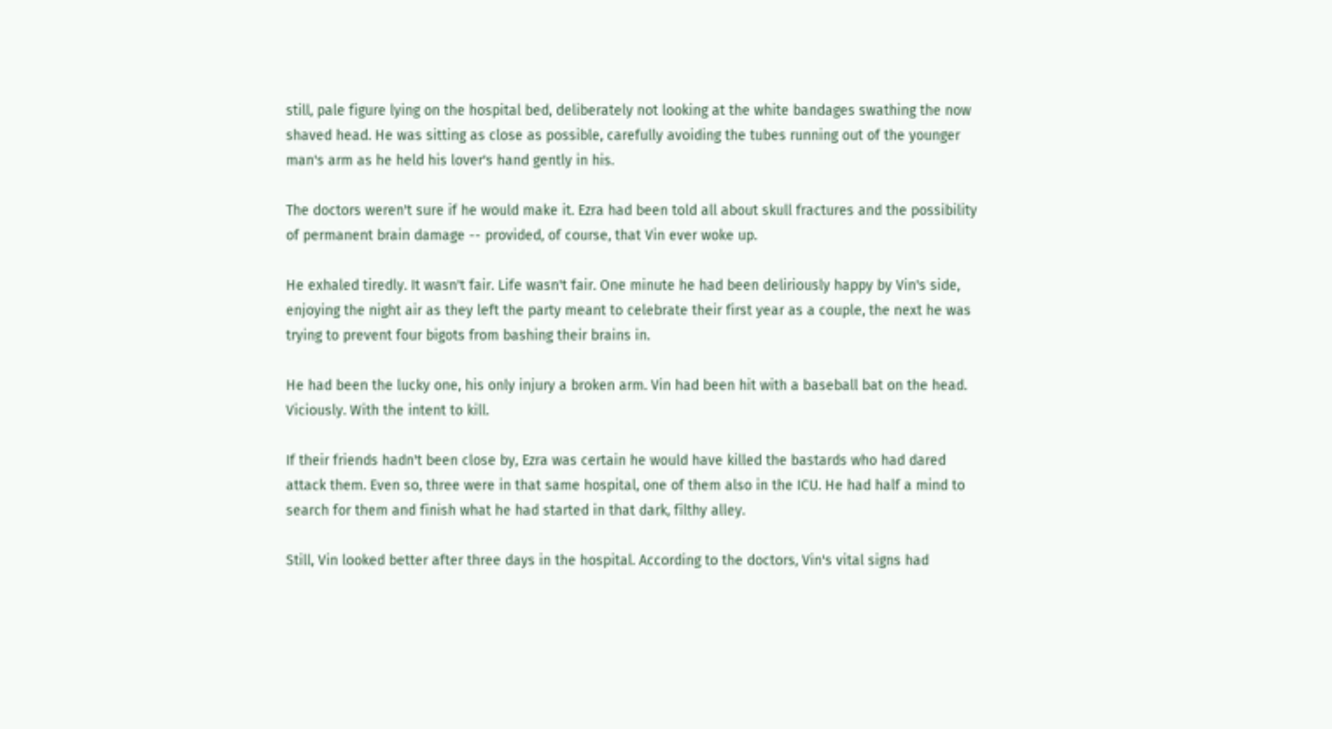still, pale figure lying on the hospital bed, deliberately not looking at the white bandages swathing the now shaved head. He was sitting as close as possible, carefully avoiding the tubes running out of the younger man's arm as he held his lover's hand gently in his.

The doctors weren't sure if he would make it. Ezra had been told all about skull fractures and the possibility of permanent brain damage -- provided, of course, that Vin ever woke up.

He exhaled tiredly. It wasn't fair. Life wasn't fair. One minute he had been deliriously happy by Vin's side, enjoying the night air as they left the party meant to celebrate their first year as a couple, the next he was trying to prevent four bigots from bashing their brains in.

He had been the lucky one, his only injury a broken arm. Vin had been hit with a baseball bat on the head. Viciously. With the intent to kill.

If their friends hadn't been close by, Ezra was certain he would have killed the bastards who had dared attack them. Even so, three were in that same hospital, one of them also in the ICU. He had half a mind to search for them and finish what he had started in that dark, filthy alley.

Still, Vin looked better after three days in the hospital. According to the doctors, Vin's vital signs had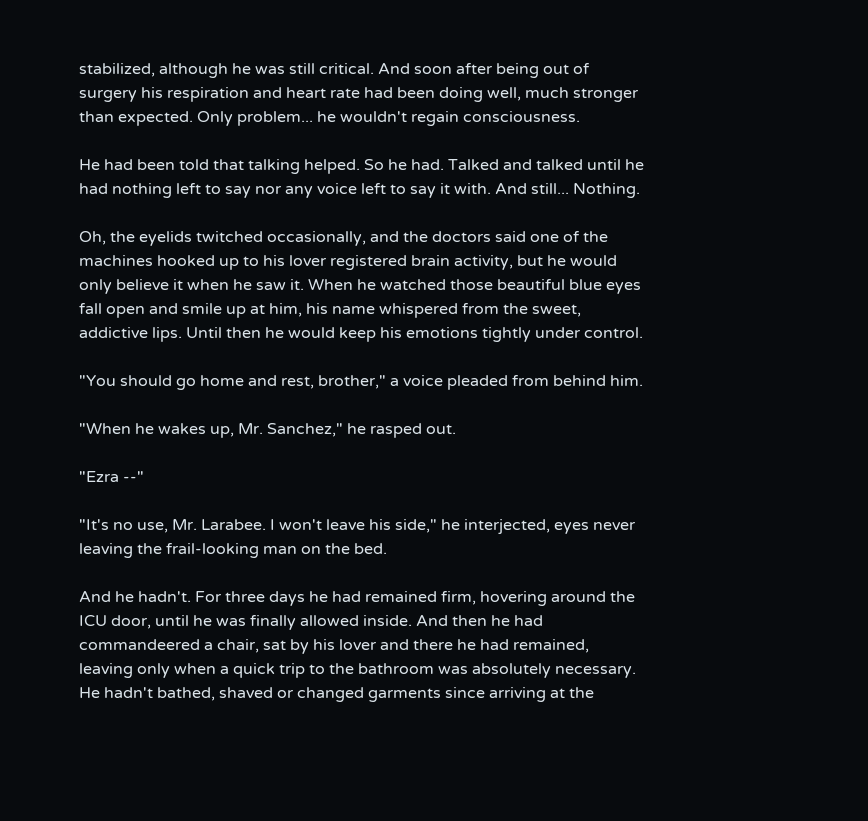stabilized, although he was still critical. And soon after being out of surgery his respiration and heart rate had been doing well, much stronger than expected. Only problem... he wouldn't regain consciousness.

He had been told that talking helped. So he had. Talked and talked until he had nothing left to say nor any voice left to say it with. And still... Nothing.

Oh, the eyelids twitched occasionally, and the doctors said one of the machines hooked up to his lover registered brain activity, but he would only believe it when he saw it. When he watched those beautiful blue eyes fall open and smile up at him, his name whispered from the sweet, addictive lips. Until then he would keep his emotions tightly under control.

"You should go home and rest, brother," a voice pleaded from behind him.

"When he wakes up, Mr. Sanchez," he rasped out.

"Ezra --"

"It's no use, Mr. Larabee. I won't leave his side," he interjected, eyes never leaving the frail-looking man on the bed.

And he hadn't. For three days he had remained firm, hovering around the ICU door, until he was finally allowed inside. And then he had commandeered a chair, sat by his lover and there he had remained, leaving only when a quick trip to the bathroom was absolutely necessary. He hadn't bathed, shaved or changed garments since arriving at the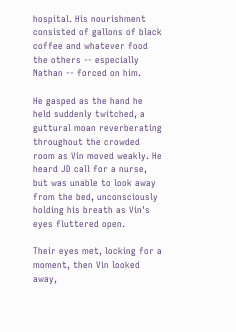hospital. His nourishment consisted of gallons of black coffee and whatever food the others -- especially Nathan -- forced on him.

He gasped as the hand he held suddenly twitched, a guttural moan reverberating throughout the crowded room as Vin moved weakly. He heard JD call for a nurse, but was unable to look away from the bed, unconsciously holding his breath as Vin's eyes fluttered open.

Their eyes met, locking for a moment, then Vin looked away,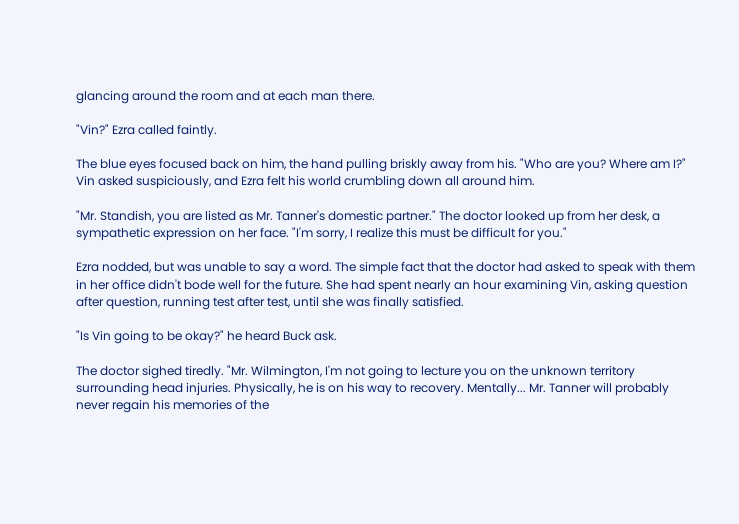glancing around the room and at each man there.

"Vin?" Ezra called faintly.

The blue eyes focused back on him, the hand pulling briskly away from his. "Who are you? Where am I?" Vin asked suspiciously, and Ezra felt his world crumbling down all around him.

"Mr. Standish, you are listed as Mr. Tanner's domestic partner." The doctor looked up from her desk, a sympathetic expression on her face. "I'm sorry, I realize this must be difficult for you."

Ezra nodded, but was unable to say a word. The simple fact that the doctor had asked to speak with them in her office didn't bode well for the future. She had spent nearly an hour examining Vin, asking question after question, running test after test, until she was finally satisfied.

"Is Vin going to be okay?" he heard Buck ask.

The doctor sighed tiredly. "Mr. Wilmington, I'm not going to lecture you on the unknown territory surrounding head injuries. Physically, he is on his way to recovery. Mentally... Mr. Tanner will probably never regain his memories of the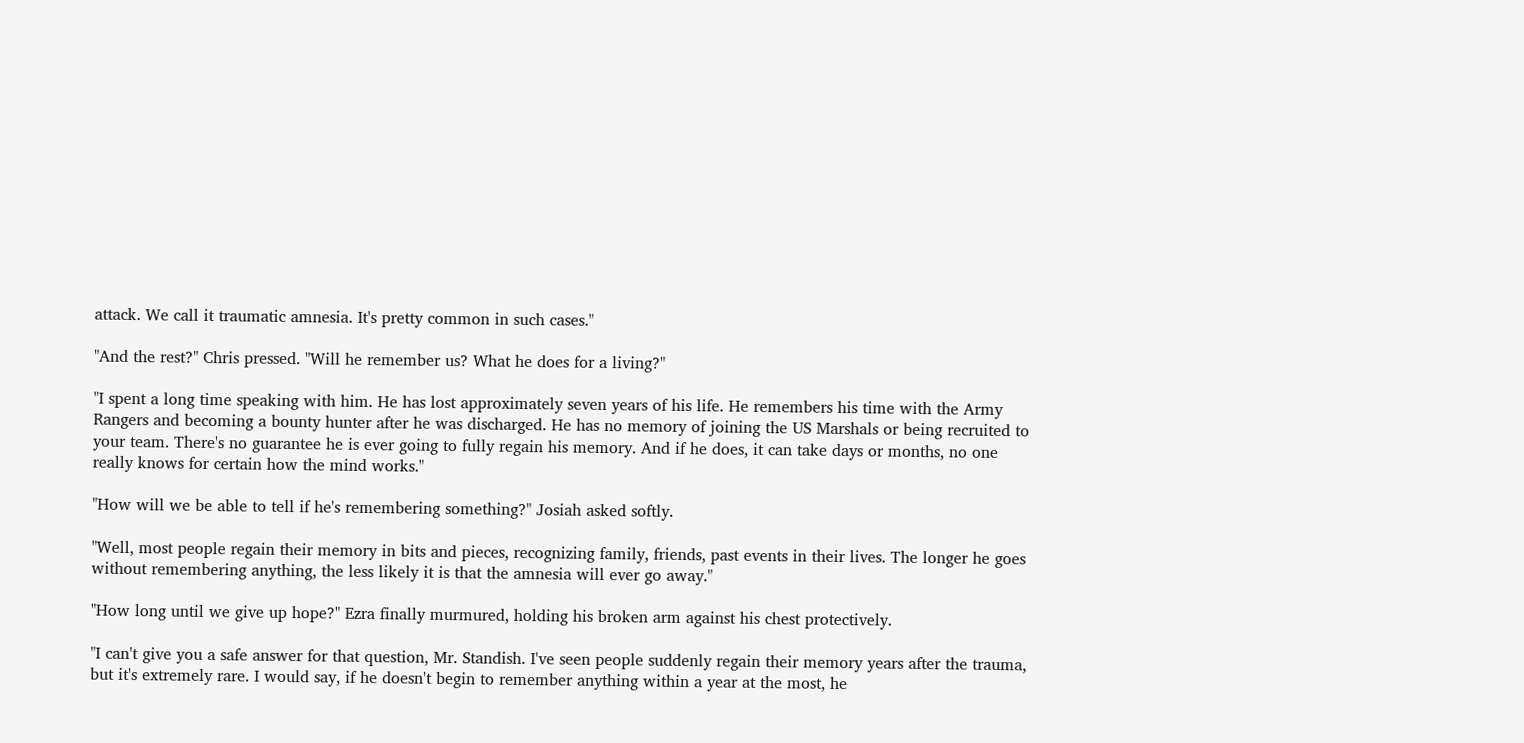attack. We call it traumatic amnesia. It's pretty common in such cases."

"And the rest?" Chris pressed. "Will he remember us? What he does for a living?"

"I spent a long time speaking with him. He has lost approximately seven years of his life. He remembers his time with the Army Rangers and becoming a bounty hunter after he was discharged. He has no memory of joining the US Marshals or being recruited to your team. There's no guarantee he is ever going to fully regain his memory. And if he does, it can take days or months, no one really knows for certain how the mind works."

"How will we be able to tell if he's remembering something?" Josiah asked softly.

"Well, most people regain their memory in bits and pieces, recognizing family, friends, past events in their lives. The longer he goes without remembering anything, the less likely it is that the amnesia will ever go away."

"How long until we give up hope?" Ezra finally murmured, holding his broken arm against his chest protectively.

"I can't give you a safe answer for that question, Mr. Standish. I've seen people suddenly regain their memory years after the trauma, but it's extremely rare. I would say, if he doesn't begin to remember anything within a year at the most, he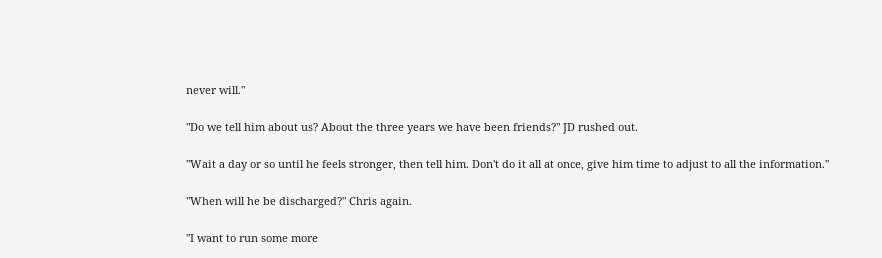never will."

"Do we tell him about us? About the three years we have been friends?" JD rushed out.

"Wait a day or so until he feels stronger, then tell him. Don't do it all at once, give him time to adjust to all the information."

"When will he be discharged?" Chris again.

"I want to run some more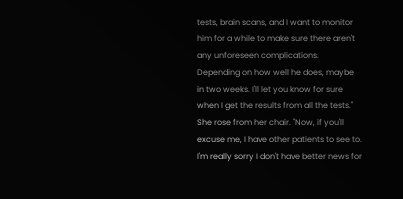tests, brain scans, and I want to monitor him for a while to make sure there aren't any unforeseen complications. Depending on how well he does, maybe in two weeks. I'll let you know for sure when I get the results from all the tests." She rose from her chair. "Now, if you'll excuse me, I have other patients to see to. I'm really sorry I don't have better news for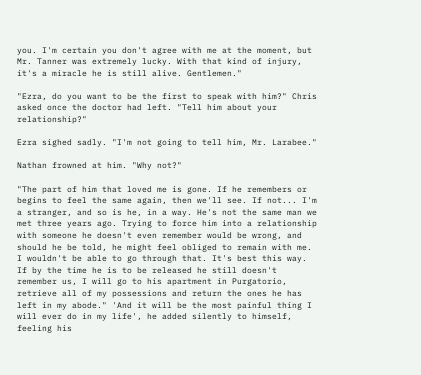you. I'm certain you don't agree with me at the moment, but Mr. Tanner was extremely lucky. With that kind of injury, it's a miracle he is still alive. Gentlemen."

"Ezra, do you want to be the first to speak with him?" Chris asked once the doctor had left. "Tell him about your relationship?"

Ezra sighed sadly. "I'm not going to tell him, Mr. Larabee."

Nathan frowned at him. "Why not?"

"The part of him that loved me is gone. If he remembers or begins to feel the same again, then we'll see. If not... I'm a stranger, and so is he, in a way. He's not the same man we met three years ago. Trying to force him into a relationship with someone he doesn't even remember would be wrong, and should he be told, he might feel obliged to remain with me. I wouldn't be able to go through that. It's best this way. If by the time he is to be released he still doesn't remember us, I will go to his apartment in Purgatorio, retrieve all of my possessions and return the ones he has left in my abode." 'And it will be the most painful thing I will ever do in my life', he added silently to himself, feeling his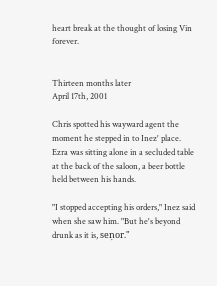heart break at the thought of losing Vin forever.


Thirteen months later
April 17th, 2001

Chris spotted his wayward agent the moment he stepped in to Inez' place. Ezra was sitting alone in a secluded table at the back of the saloon, a beer bottle held between his hands.

"I stopped accepting his orders," Inez said when she saw him. "But he's beyond drunk as it is, seņor."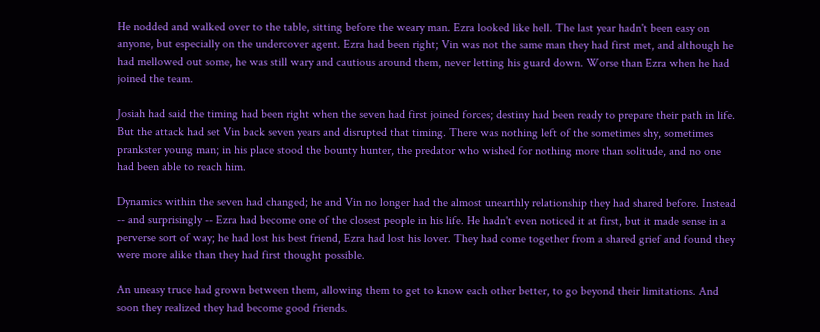He nodded and walked over to the table, sitting before the weary man. Ezra looked like hell. The last year hadn't been easy on anyone, but especially on the undercover agent. Ezra had been right; Vin was not the same man they had first met, and although he had mellowed out some, he was still wary and cautious around them, never letting his guard down. Worse than Ezra when he had joined the team.

Josiah had said the timing had been right when the seven had first joined forces; destiny had been ready to prepare their path in life. But the attack had set Vin back seven years and disrupted that timing. There was nothing left of the sometimes shy, sometimes prankster young man; in his place stood the bounty hunter, the predator who wished for nothing more than solitude, and no one had been able to reach him.

Dynamics within the seven had changed; he and Vin no longer had the almost unearthly relationship they had shared before. Instead -- and surprisingly -- Ezra had become one of the closest people in his life. He hadn't even noticed it at first, but it made sense in a perverse sort of way; he had lost his best friend, Ezra had lost his lover. They had come together from a shared grief and found they were more alike than they had first thought possible.

An uneasy truce had grown between them, allowing them to get to know each other better, to go beyond their limitations. And soon they realized they had become good friends.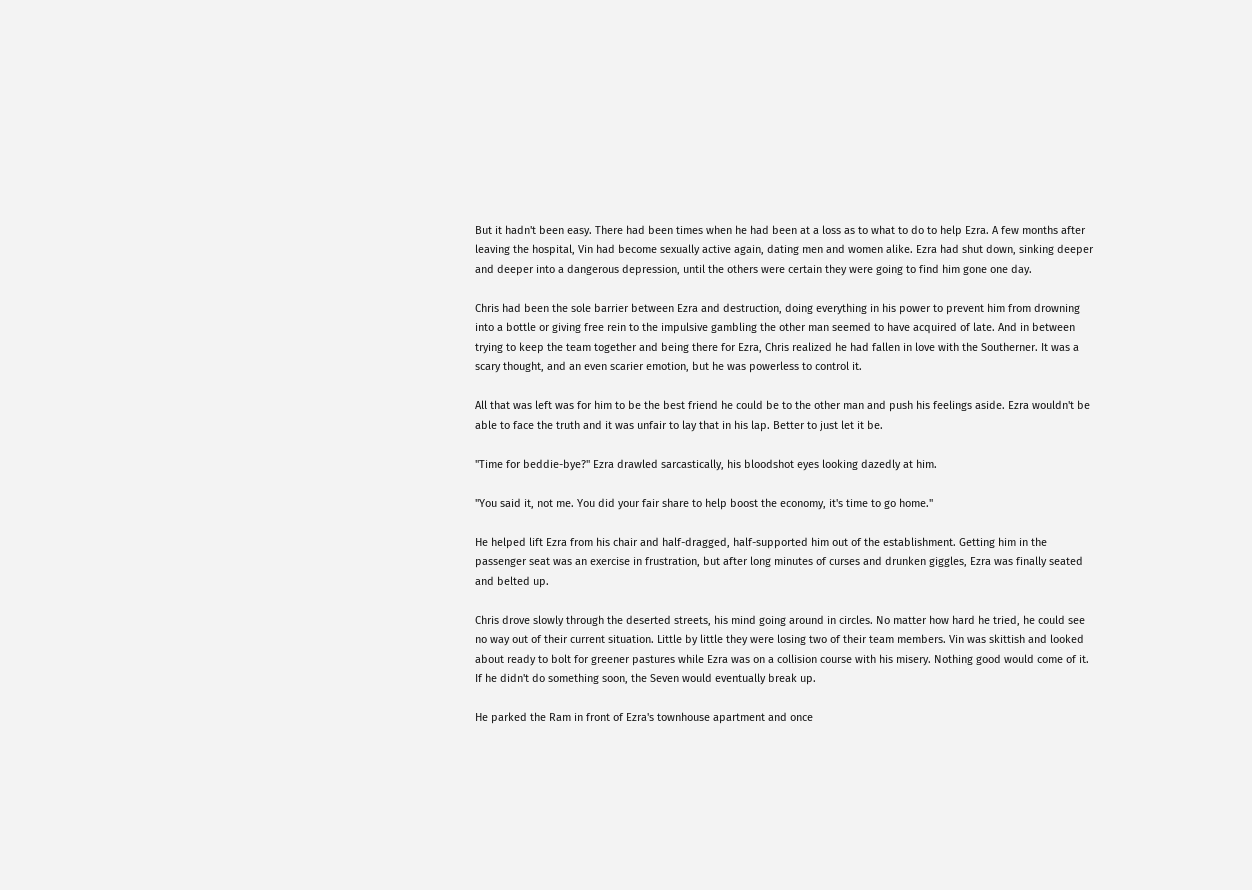But it hadn't been easy. There had been times when he had been at a loss as to what to do to help Ezra. A few months after leaving the hospital, Vin had become sexually active again, dating men and women alike. Ezra had shut down, sinking deeper and deeper into a dangerous depression, until the others were certain they were going to find him gone one day.

Chris had been the sole barrier between Ezra and destruction, doing everything in his power to prevent him from drowning into a bottle or giving free rein to the impulsive gambling the other man seemed to have acquired of late. And in between trying to keep the team together and being there for Ezra, Chris realized he had fallen in love with the Southerner. It was a scary thought, and an even scarier emotion, but he was powerless to control it.

All that was left was for him to be the best friend he could be to the other man and push his feelings aside. Ezra wouldn't be able to face the truth and it was unfair to lay that in his lap. Better to just let it be.

"Time for beddie-bye?" Ezra drawled sarcastically, his bloodshot eyes looking dazedly at him.

"You said it, not me. You did your fair share to help boost the economy, it's time to go home."

He helped lift Ezra from his chair and half-dragged, half-supported him out of the establishment. Getting him in the passenger seat was an exercise in frustration, but after long minutes of curses and drunken giggles, Ezra was finally seated and belted up.

Chris drove slowly through the deserted streets, his mind going around in circles. No matter how hard he tried, he could see no way out of their current situation. Little by little they were losing two of their team members. Vin was skittish and looked about ready to bolt for greener pastures while Ezra was on a collision course with his misery. Nothing good would come of it. If he didn't do something soon, the Seven would eventually break up.

He parked the Ram in front of Ezra's townhouse apartment and once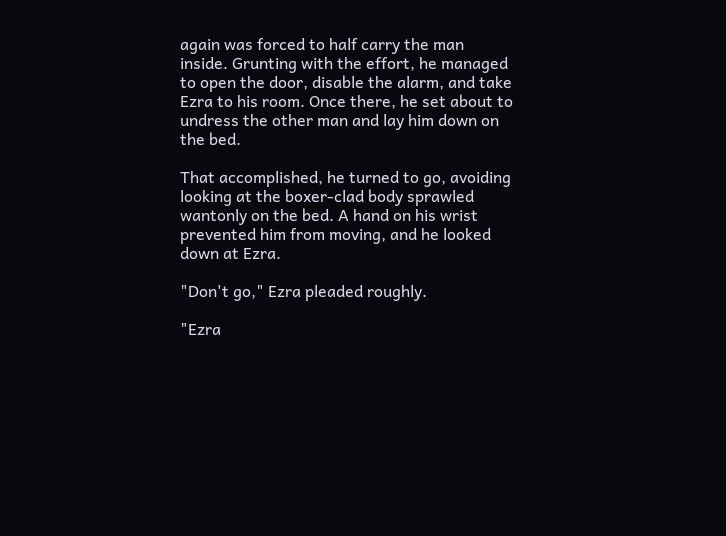again was forced to half carry the man inside. Grunting with the effort, he managed to open the door, disable the alarm, and take Ezra to his room. Once there, he set about to undress the other man and lay him down on the bed.

That accomplished, he turned to go, avoiding looking at the boxer-clad body sprawled wantonly on the bed. A hand on his wrist prevented him from moving, and he looked down at Ezra.

"Don't go," Ezra pleaded roughly.

"Ezra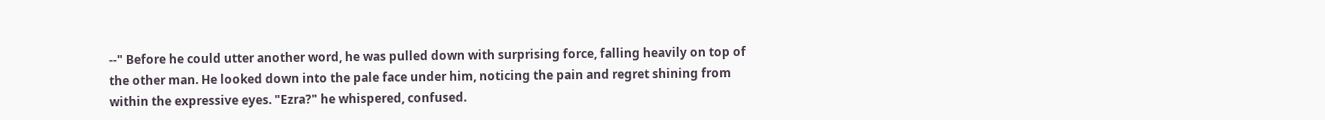--" Before he could utter another word, he was pulled down with surprising force, falling heavily on top of the other man. He looked down into the pale face under him, noticing the pain and regret shining from within the expressive eyes. "Ezra?" he whispered, confused.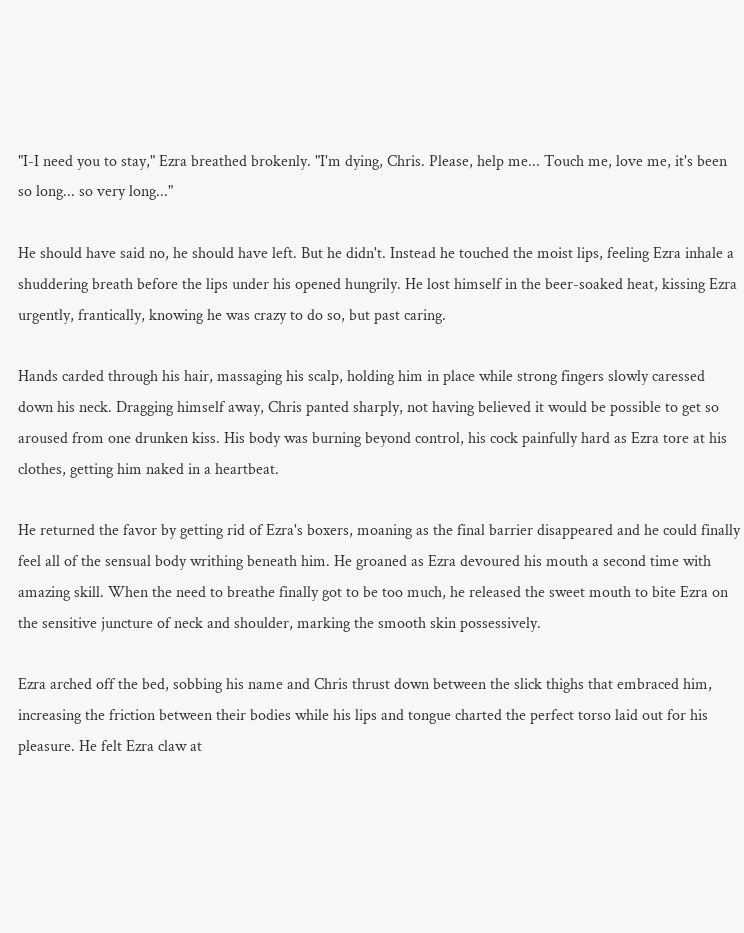"I-I need you to stay," Ezra breathed brokenly. "I'm dying, Chris. Please, help me... Touch me, love me, it's been so long... so very long..."

He should have said no, he should have left. But he didn't. Instead he touched the moist lips, feeling Ezra inhale a shuddering breath before the lips under his opened hungrily. He lost himself in the beer-soaked heat, kissing Ezra urgently, frantically, knowing he was crazy to do so, but past caring.

Hands carded through his hair, massaging his scalp, holding him in place while strong fingers slowly caressed down his neck. Dragging himself away, Chris panted sharply, not having believed it would be possible to get so aroused from one drunken kiss. His body was burning beyond control, his cock painfully hard as Ezra tore at his clothes, getting him naked in a heartbeat.

He returned the favor by getting rid of Ezra's boxers, moaning as the final barrier disappeared and he could finally feel all of the sensual body writhing beneath him. He groaned as Ezra devoured his mouth a second time with amazing skill. When the need to breathe finally got to be too much, he released the sweet mouth to bite Ezra on the sensitive juncture of neck and shoulder, marking the smooth skin possessively.

Ezra arched off the bed, sobbing his name and Chris thrust down between the slick thighs that embraced him, increasing the friction between their bodies while his lips and tongue charted the perfect torso laid out for his pleasure. He felt Ezra claw at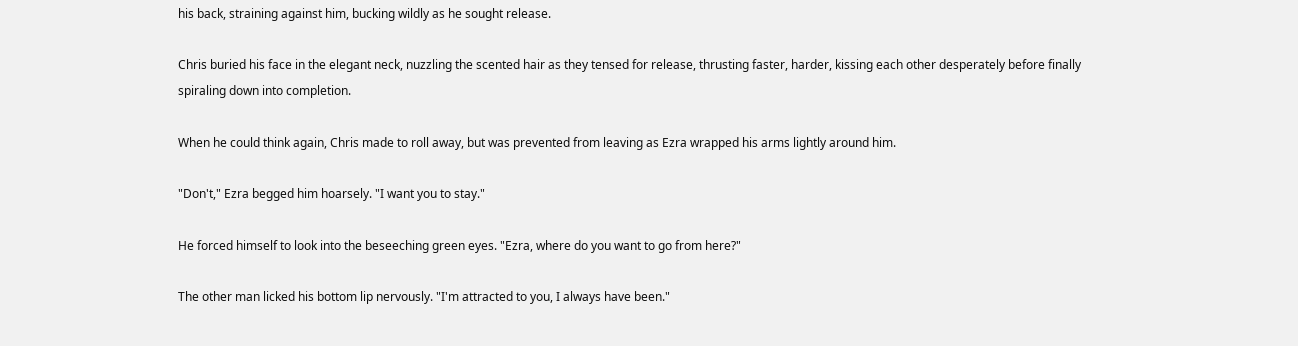his back, straining against him, bucking wildly as he sought release.

Chris buried his face in the elegant neck, nuzzling the scented hair as they tensed for release, thrusting faster, harder, kissing each other desperately before finally spiraling down into completion.

When he could think again, Chris made to roll away, but was prevented from leaving as Ezra wrapped his arms lightly around him.

"Don't," Ezra begged him hoarsely. "I want you to stay."

He forced himself to look into the beseeching green eyes. "Ezra, where do you want to go from here?"

The other man licked his bottom lip nervously. "I'm attracted to you, I always have been."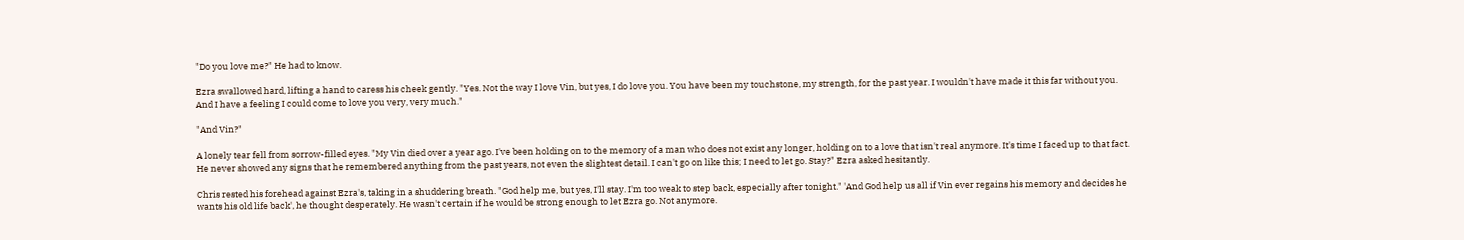"Do you love me?" He had to know.

Ezra swallowed hard, lifting a hand to caress his cheek gently. "Yes. Not the way I love Vin, but yes, I do love you. You have been my touchstone, my strength, for the past year. I wouldn't have made it this far without you. And I have a feeling I could come to love you very, very much."

"And Vin?"

A lonely tear fell from sorrow-filled eyes. "My Vin died over a year ago. I've been holding on to the memory of a man who does not exist any longer, holding on to a love that isn't real anymore. It's time I faced up to that fact. He never showed any signs that he remembered anything from the past years, not even the slightest detail. I can't go on like this; I need to let go. Stay?" Ezra asked hesitantly.

Chris rested his forehead against Ezra's, taking in a shuddering breath. "God help me, but yes, I'll stay. I'm too weak to step back, especially after tonight." 'And God help us all if Vin ever regains his memory and decides he wants his old life back', he thought desperately. He wasn't certain if he would be strong enough to let Ezra go. Not anymore.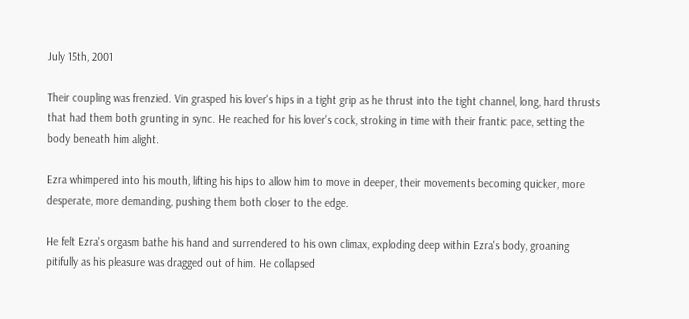July 15th, 2001

Their coupling was frenzied. Vin grasped his lover's hips in a tight grip as he thrust into the tight channel, long, hard thrusts that had them both grunting in sync. He reached for his lover's cock, stroking in time with their frantic pace, setting the body beneath him alight.

Ezra whimpered into his mouth, lifting his hips to allow him to move in deeper, their movements becoming quicker, more desperate, more demanding, pushing them both closer to the edge.

He felt Ezra's orgasm bathe his hand and surrendered to his own climax, exploding deep within Ezra's body, groaning pitifully as his pleasure was dragged out of him. He collapsed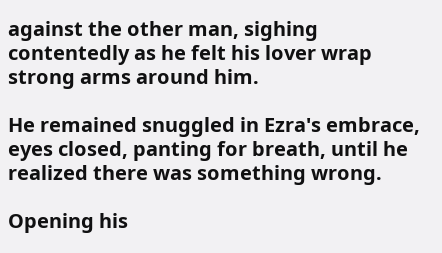against the other man, sighing contentedly as he felt his lover wrap strong arms around him.

He remained snuggled in Ezra's embrace, eyes closed, panting for breath, until he realized there was something wrong.

Opening his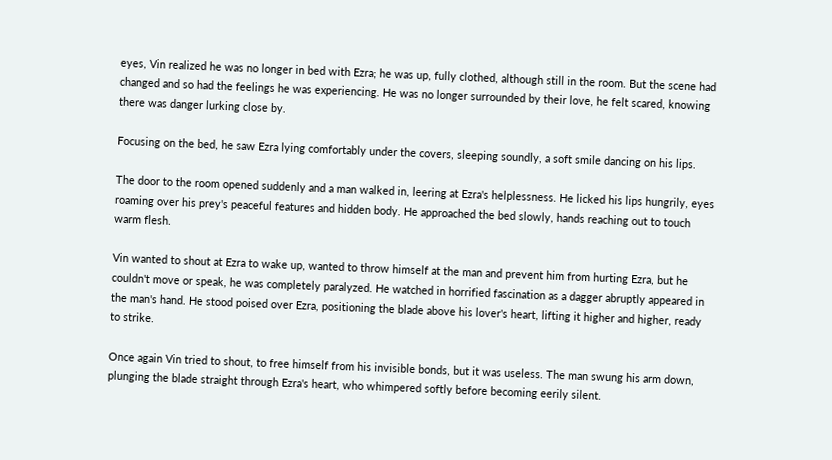eyes, Vin realized he was no longer in bed with Ezra; he was up, fully clothed, although still in the room. But the scene had changed and so had the feelings he was experiencing. He was no longer surrounded by their love, he felt scared, knowing there was danger lurking close by.

Focusing on the bed, he saw Ezra lying comfortably under the covers, sleeping soundly, a soft smile dancing on his lips.

The door to the room opened suddenly and a man walked in, leering at Ezra's helplessness. He licked his lips hungrily, eyes roaming over his prey's peaceful features and hidden body. He approached the bed slowly, hands reaching out to touch warm flesh.

Vin wanted to shout at Ezra to wake up, wanted to throw himself at the man and prevent him from hurting Ezra, but he couldn't move or speak, he was completely paralyzed. He watched in horrified fascination as a dagger abruptly appeared in the man's hand. He stood poised over Ezra, positioning the blade above his lover's heart, lifting it higher and higher, ready to strike.

Once again Vin tried to shout, to free himself from his invisible bonds, but it was useless. The man swung his arm down, plunging the blade straight through Ezra's heart, who whimpered softly before becoming eerily silent.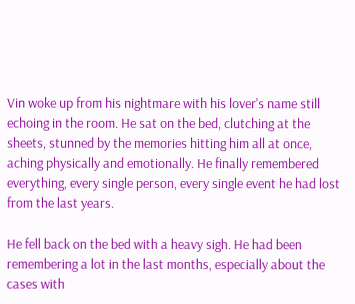Vin woke up from his nightmare with his lover's name still echoing in the room. He sat on the bed, clutching at the sheets, stunned by the memories hitting him all at once, aching physically and emotionally. He finally remembered everything, every single person, every single event he had lost from the last years.

He fell back on the bed with a heavy sigh. He had been remembering a lot in the last months, especially about the cases with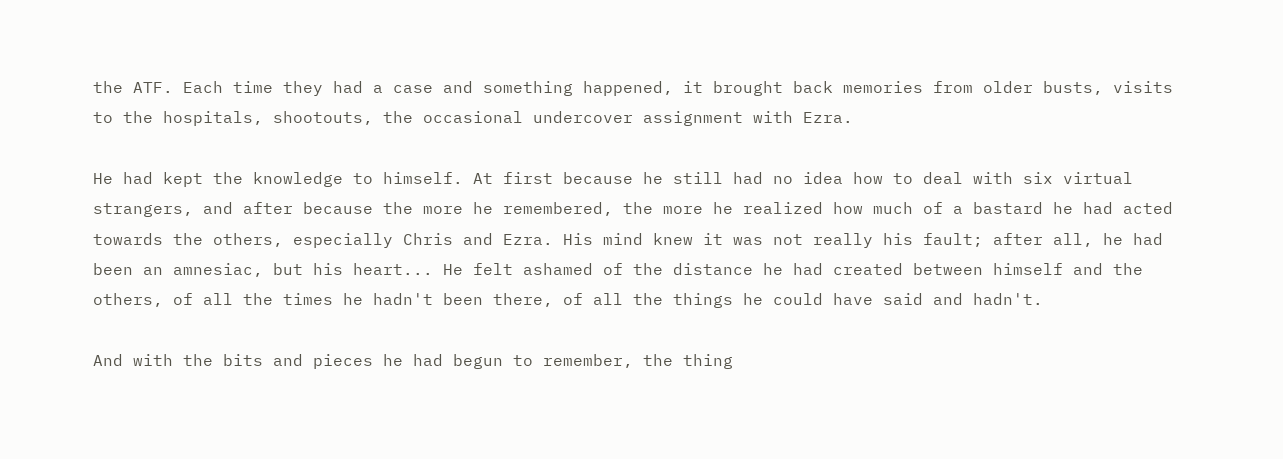the ATF. Each time they had a case and something happened, it brought back memories from older busts, visits to the hospitals, shootouts, the occasional undercover assignment with Ezra.

He had kept the knowledge to himself. At first because he still had no idea how to deal with six virtual strangers, and after because the more he remembered, the more he realized how much of a bastard he had acted towards the others, especially Chris and Ezra. His mind knew it was not really his fault; after all, he had been an amnesiac, but his heart... He felt ashamed of the distance he had created between himself and the others, of all the times he hadn't been there, of all the things he could have said and hadn't.

And with the bits and pieces he had begun to remember, the thing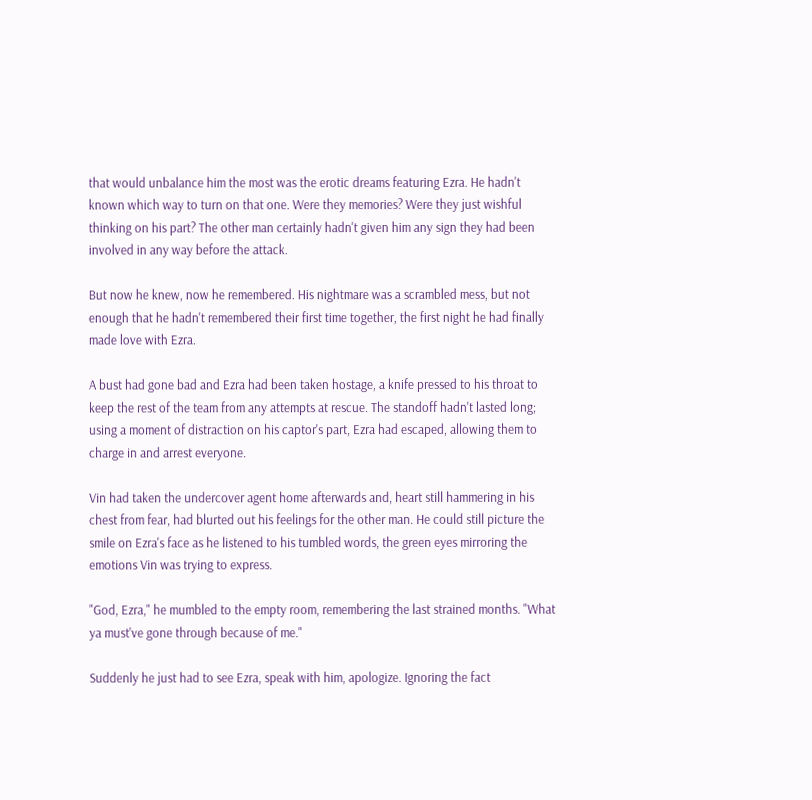that would unbalance him the most was the erotic dreams featuring Ezra. He hadn't known which way to turn on that one. Were they memories? Were they just wishful thinking on his part? The other man certainly hadn't given him any sign they had been involved in any way before the attack.

But now he knew, now he remembered. His nightmare was a scrambled mess, but not enough that he hadn't remembered their first time together, the first night he had finally made love with Ezra.

A bust had gone bad and Ezra had been taken hostage, a knife pressed to his throat to keep the rest of the team from any attempts at rescue. The standoff hadn't lasted long; using a moment of distraction on his captor's part, Ezra had escaped, allowing them to charge in and arrest everyone.

Vin had taken the undercover agent home afterwards and, heart still hammering in his chest from fear, had blurted out his feelings for the other man. He could still picture the smile on Ezra's face as he listened to his tumbled words, the green eyes mirroring the emotions Vin was trying to express.

"God, Ezra," he mumbled to the empty room, remembering the last strained months. "What ya must've gone through because of me."

Suddenly he just had to see Ezra, speak with him, apologize. Ignoring the fact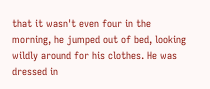that it wasn't even four in the morning, he jumped out of bed, looking wildly around for his clothes. He was dressed in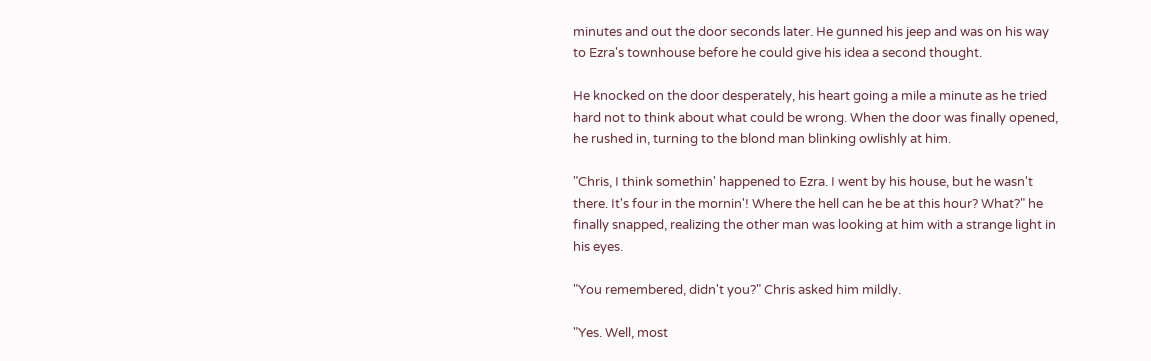minutes and out the door seconds later. He gunned his jeep and was on his way to Ezra's townhouse before he could give his idea a second thought.

He knocked on the door desperately, his heart going a mile a minute as he tried hard not to think about what could be wrong. When the door was finally opened, he rushed in, turning to the blond man blinking owlishly at him.

"Chris, I think somethin' happened to Ezra. I went by his house, but he wasn't there. It's four in the mornin'! Where the hell can he be at this hour? What?" he finally snapped, realizing the other man was looking at him with a strange light in his eyes.

"You remembered, didn't you?" Chris asked him mildly.

"Yes. Well, most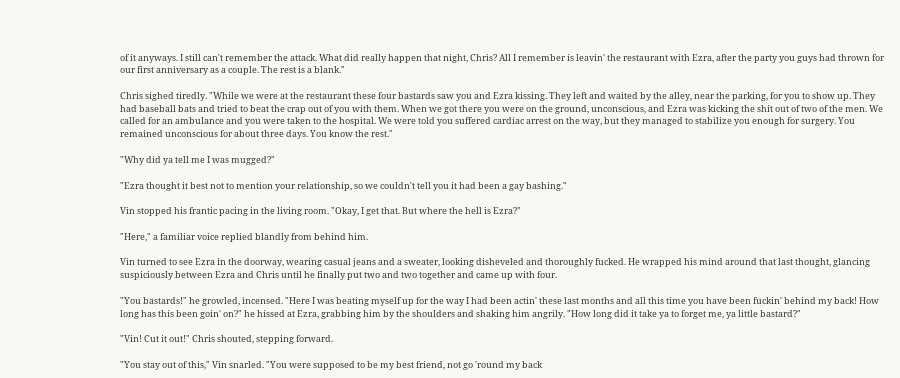of it anyways. I still can't remember the attack. What did really happen that night, Chris? All I remember is leavin' the restaurant with Ezra, after the party you guys had thrown for our first anniversary as a couple. The rest is a blank."

Chris sighed tiredly. "While we were at the restaurant these four bastards saw you and Ezra kissing. They left and waited by the alley, near the parking, for you to show up. They had baseball bats and tried to beat the crap out of you with them. When we got there you were on the ground, unconscious, and Ezra was kicking the shit out of two of the men. We called for an ambulance and you were taken to the hospital. We were told you suffered cardiac arrest on the way, but they managed to stabilize you enough for surgery. You remained unconscious for about three days. You know the rest."

"Why did ya tell me I was mugged?"

"Ezra thought it best not to mention your relationship, so we couldn't tell you it had been a gay bashing."

Vin stopped his frantic pacing in the living room. "Okay, I get that. But where the hell is Ezra?"

"Here," a familiar voice replied blandly from behind him.

Vin turned to see Ezra in the doorway, wearing casual jeans and a sweater, looking disheveled and thoroughly fucked. He wrapped his mind around that last thought, glancing suspiciously between Ezra and Chris until he finally put two and two together and came up with four.

"You bastards!" he growled, incensed. "Here I was beating myself up for the way I had been actin' these last months and all this time you have been fuckin' behind my back! How long has this been goin' on?" he hissed at Ezra, grabbing him by the shoulders and shaking him angrily. "How long did it take ya to forget me, ya little bastard?"

"Vin! Cut it out!" Chris shouted, stepping forward.

"You stay out of this," Vin snarled. "You were supposed to be my best friend, not go 'round my back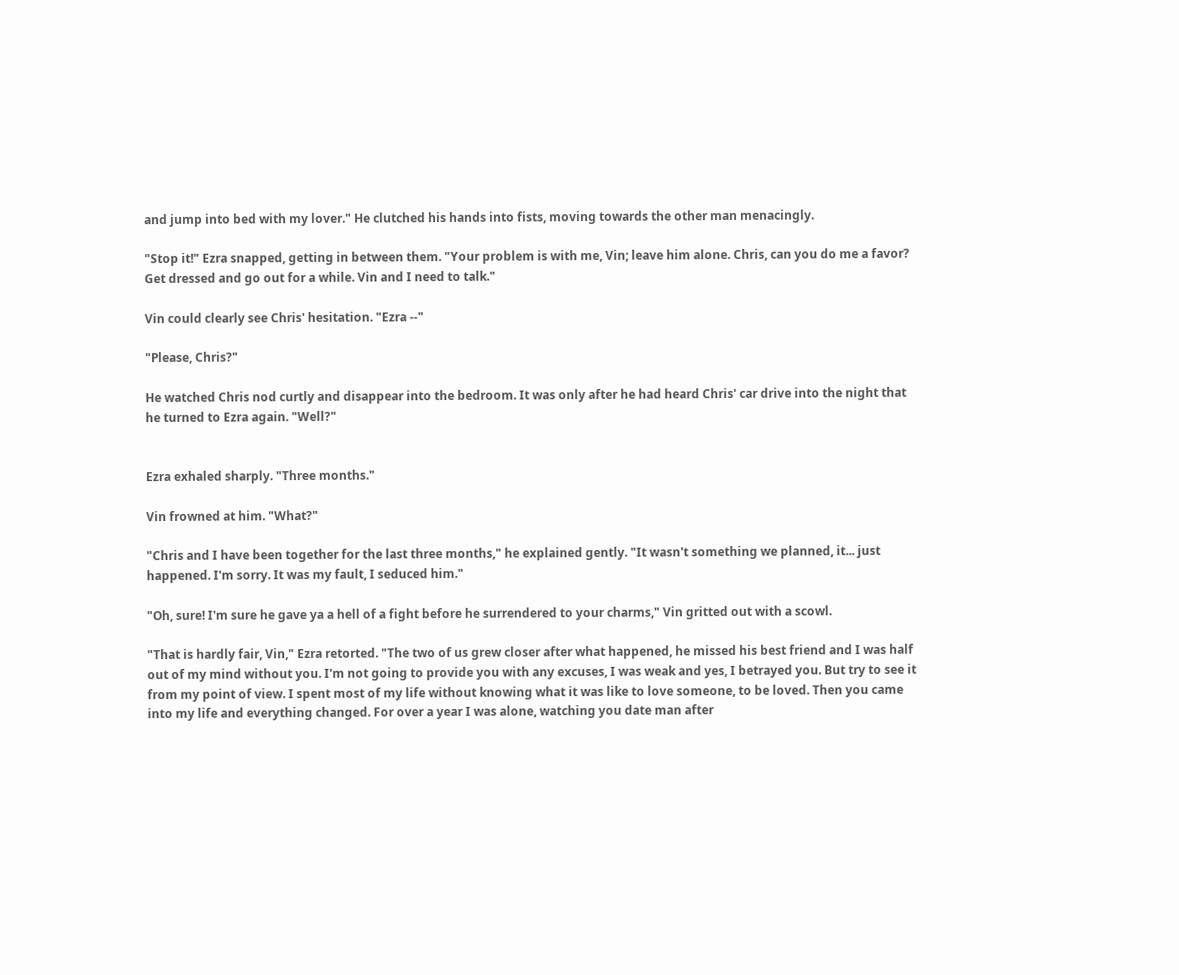and jump into bed with my lover." He clutched his hands into fists, moving towards the other man menacingly.

"Stop it!" Ezra snapped, getting in between them. "Your problem is with me, Vin; leave him alone. Chris, can you do me a favor? Get dressed and go out for a while. Vin and I need to talk."

Vin could clearly see Chris' hesitation. "Ezra --"

"Please, Chris?"

He watched Chris nod curtly and disappear into the bedroom. It was only after he had heard Chris' car drive into the night that he turned to Ezra again. "Well?"


Ezra exhaled sharply. "Three months."

Vin frowned at him. "What?"

"Chris and I have been together for the last three months," he explained gently. "It wasn't something we planned, it... just happened. I'm sorry. It was my fault, I seduced him."

"Oh, sure! I'm sure he gave ya a hell of a fight before he surrendered to your charms," Vin gritted out with a scowl.

"That is hardly fair, Vin," Ezra retorted. "The two of us grew closer after what happened, he missed his best friend and I was half out of my mind without you. I'm not going to provide you with any excuses, I was weak and yes, I betrayed you. But try to see it from my point of view. I spent most of my life without knowing what it was like to love someone, to be loved. Then you came into my life and everything changed. For over a year I was alone, watching you date man after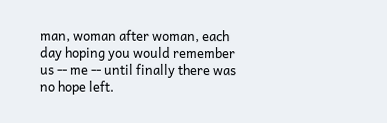man, woman after woman, each day hoping you would remember us -- me -- until finally there was no hope left.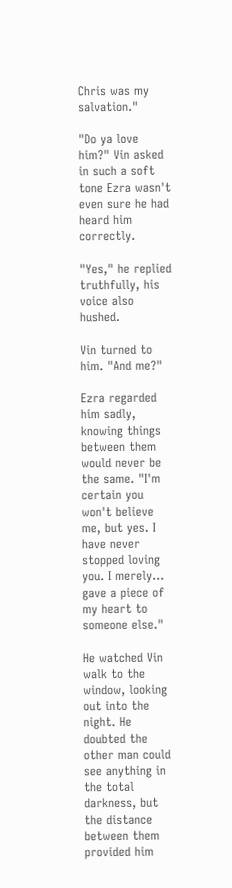Chris was my salvation."

"Do ya love him?" Vin asked in such a soft tone Ezra wasn't even sure he had heard him correctly.

"Yes," he replied truthfully, his voice also hushed.

Vin turned to him. "And me?"

Ezra regarded him sadly, knowing things between them would never be the same. "I'm certain you won't believe me, but yes. I have never stopped loving you. I merely... gave a piece of my heart to someone else."

He watched Vin walk to the window, looking out into the night. He doubted the other man could see anything in the total darkness, but the distance between them provided him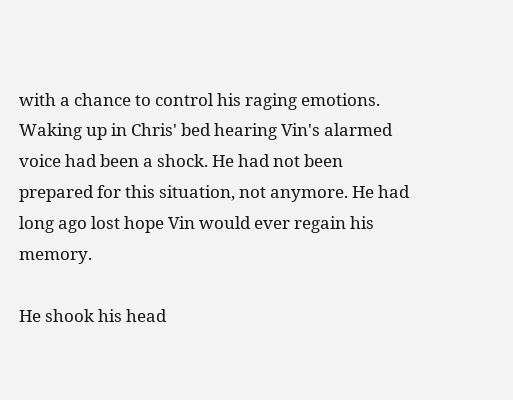with a chance to control his raging emotions. Waking up in Chris' bed hearing Vin's alarmed voice had been a shock. He had not been prepared for this situation, not anymore. He had long ago lost hope Vin would ever regain his memory.

He shook his head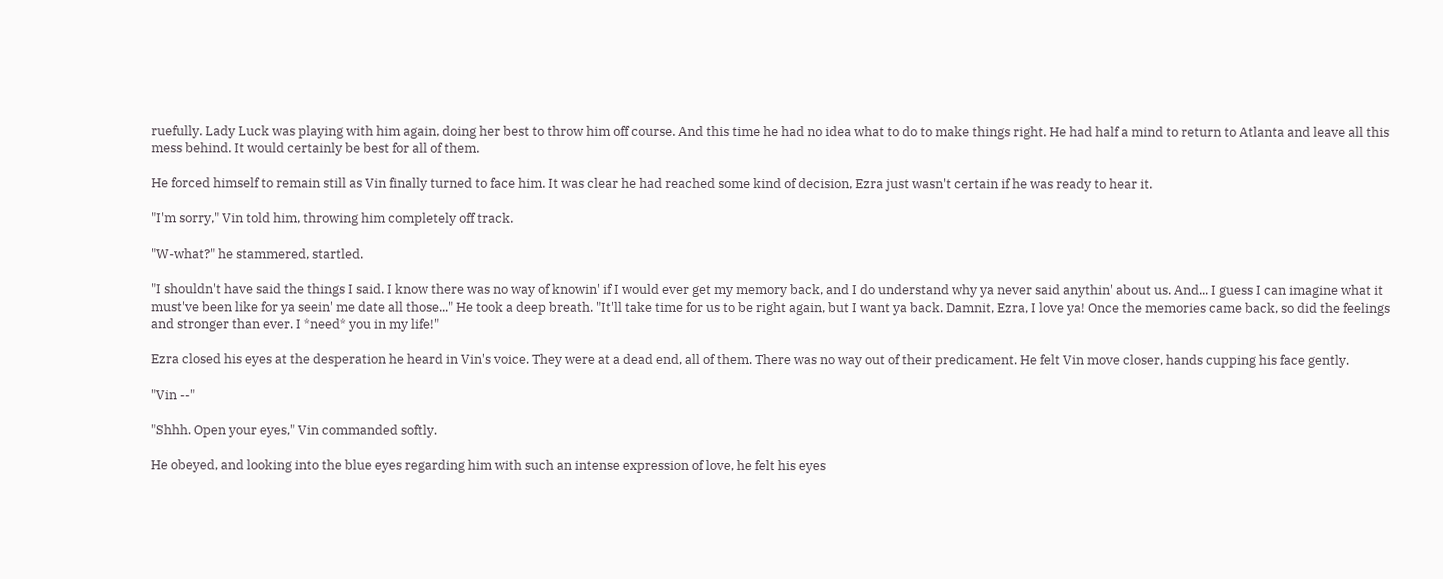ruefully. Lady Luck was playing with him again, doing her best to throw him off course. And this time he had no idea what to do to make things right. He had half a mind to return to Atlanta and leave all this mess behind. It would certainly be best for all of them.

He forced himself to remain still as Vin finally turned to face him. It was clear he had reached some kind of decision, Ezra just wasn't certain if he was ready to hear it.

"I'm sorry," Vin told him, throwing him completely off track.

"W-what?" he stammered, startled.

"I shouldn't have said the things I said. I know there was no way of knowin' if I would ever get my memory back, and I do understand why ya never said anythin' about us. And... I guess I can imagine what it must've been like for ya seein' me date all those..." He took a deep breath. "It'll take time for us to be right again, but I want ya back. Damnit, Ezra, I love ya! Once the memories came back, so did the feelings and stronger than ever. I *need* you in my life!"

Ezra closed his eyes at the desperation he heard in Vin's voice. They were at a dead end, all of them. There was no way out of their predicament. He felt Vin move closer, hands cupping his face gently.

"Vin --"

"Shhh. Open your eyes," Vin commanded softly.

He obeyed, and looking into the blue eyes regarding him with such an intense expression of love, he felt his eyes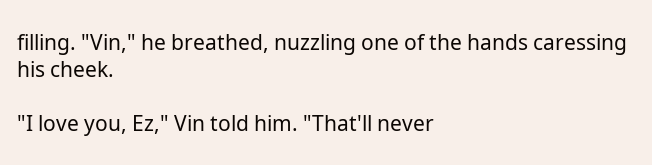filling. "Vin," he breathed, nuzzling one of the hands caressing his cheek.

"I love you, Ez," Vin told him. "That'll never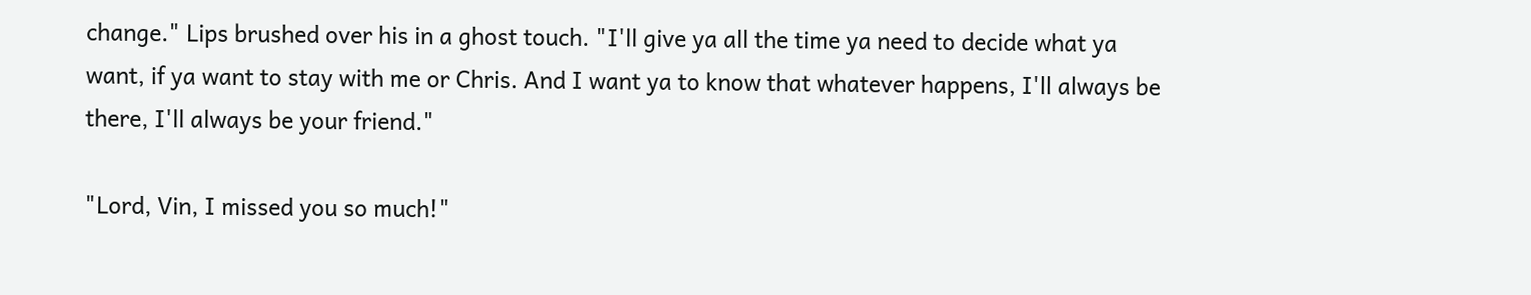change." Lips brushed over his in a ghost touch. "I'll give ya all the time ya need to decide what ya want, if ya want to stay with me or Chris. And I want ya to know that whatever happens, I'll always be there, I'll always be your friend."

"Lord, Vin, I missed you so much!"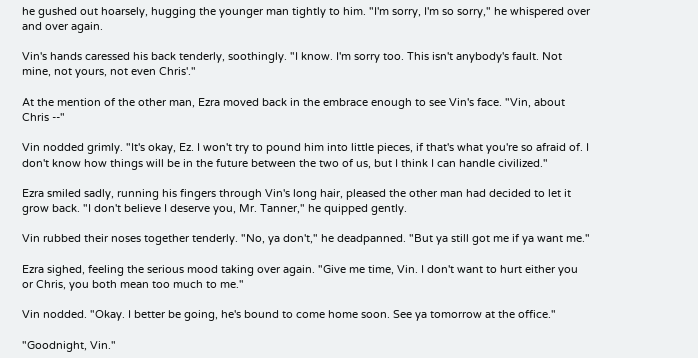he gushed out hoarsely, hugging the younger man tightly to him. "I'm sorry, I'm so sorry," he whispered over and over again.

Vin's hands caressed his back tenderly, soothingly. "I know. I'm sorry too. This isn't anybody's fault. Not mine, not yours, not even Chris'."

At the mention of the other man, Ezra moved back in the embrace enough to see Vin's face. "Vin, about Chris --"

Vin nodded grimly. "It's okay, Ez. I won't try to pound him into little pieces, if that's what you're so afraid of. I don't know how things will be in the future between the two of us, but I think I can handle civilized."

Ezra smiled sadly, running his fingers through Vin's long hair, pleased the other man had decided to let it grow back. "I don't believe I deserve you, Mr. Tanner," he quipped gently.

Vin rubbed their noses together tenderly. "No, ya don't," he deadpanned. "But ya still got me if ya want me."

Ezra sighed, feeling the serious mood taking over again. "Give me time, Vin. I don't want to hurt either you or Chris, you both mean too much to me."

Vin nodded. "Okay. I better be going, he's bound to come home soon. See ya tomorrow at the office."

"Goodnight, Vin."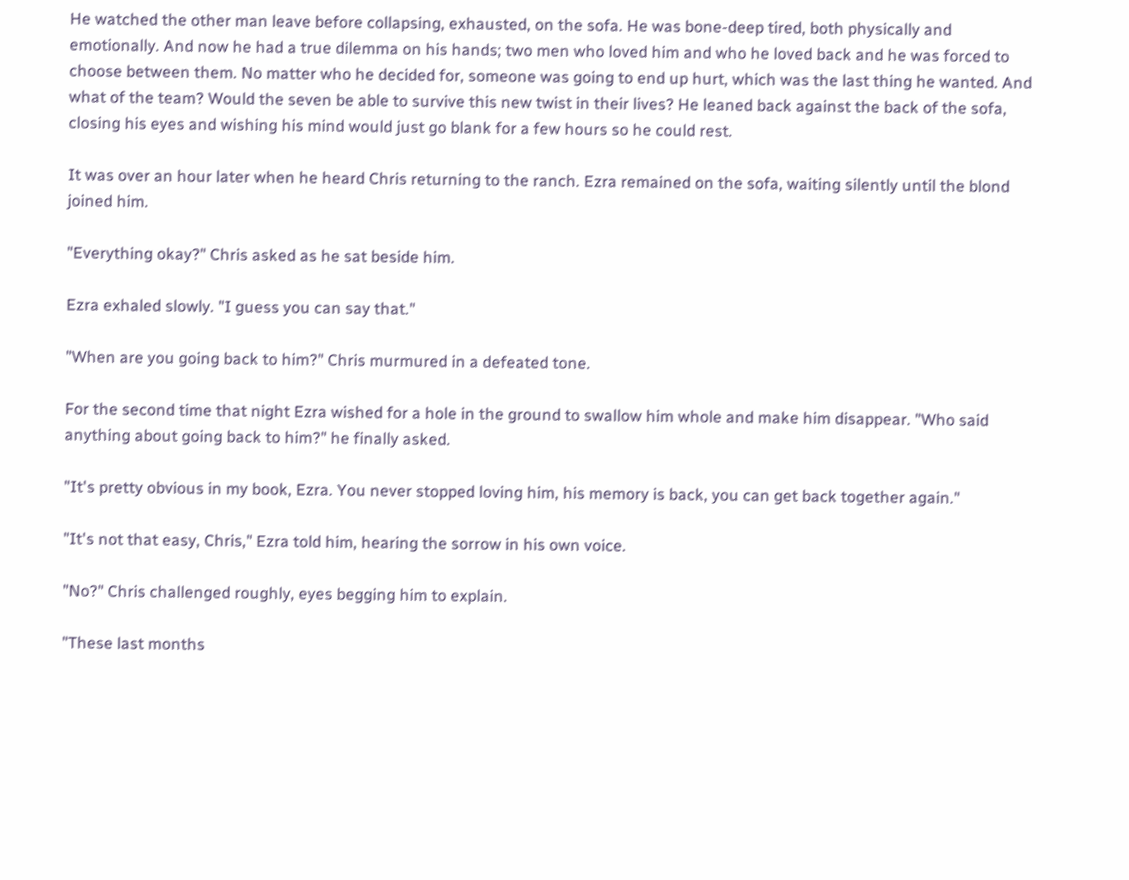He watched the other man leave before collapsing, exhausted, on the sofa. He was bone-deep tired, both physically and emotionally. And now he had a true dilemma on his hands; two men who loved him and who he loved back and he was forced to choose between them. No matter who he decided for, someone was going to end up hurt, which was the last thing he wanted. And what of the team? Would the seven be able to survive this new twist in their lives? He leaned back against the back of the sofa, closing his eyes and wishing his mind would just go blank for a few hours so he could rest.

It was over an hour later when he heard Chris returning to the ranch. Ezra remained on the sofa, waiting silently until the blond joined him.

"Everything okay?" Chris asked as he sat beside him.

Ezra exhaled slowly. "I guess you can say that."

"When are you going back to him?" Chris murmured in a defeated tone.

For the second time that night Ezra wished for a hole in the ground to swallow him whole and make him disappear. "Who said anything about going back to him?" he finally asked.

"It's pretty obvious in my book, Ezra. You never stopped loving him, his memory is back, you can get back together again."

"It's not that easy, Chris," Ezra told him, hearing the sorrow in his own voice.

"No?" Chris challenged roughly, eyes begging him to explain.

"These last months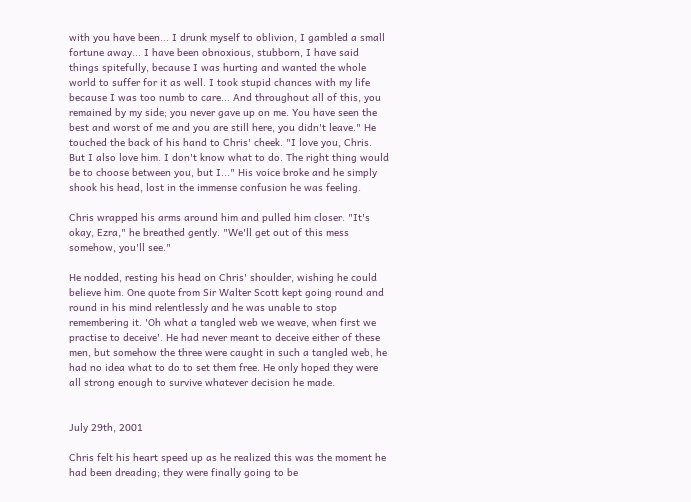with you have been... I drunk myself to oblivion, I gambled a small fortune away... I have been obnoxious, stubborn, I have said things spitefully, because I was hurting and wanted the whole world to suffer for it as well. I took stupid chances with my life because I was too numb to care... And throughout all of this, you remained by my side; you never gave up on me. You have seen the best and worst of me and you are still here, you didn't leave." He touched the back of his hand to Chris' cheek. "I love you, Chris. But I also love him. I don't know what to do. The right thing would be to choose between you, but I..." His voice broke and he simply shook his head, lost in the immense confusion he was feeling.

Chris wrapped his arms around him and pulled him closer. "It's okay, Ezra," he breathed gently. "We'll get out of this mess somehow, you'll see."

He nodded, resting his head on Chris' shoulder, wishing he could believe him. One quote from Sir Walter Scott kept going round and round in his mind relentlessly and he was unable to stop remembering it. 'Oh what a tangled web we weave, when first we practise to deceive'. He had never meant to deceive either of these men, but somehow the three were caught in such a tangled web, he had no idea what to do to set them free. He only hoped they were all strong enough to survive whatever decision he made.


July 29th, 2001

Chris felt his heart speed up as he realized this was the moment he had been dreading; they were finally going to be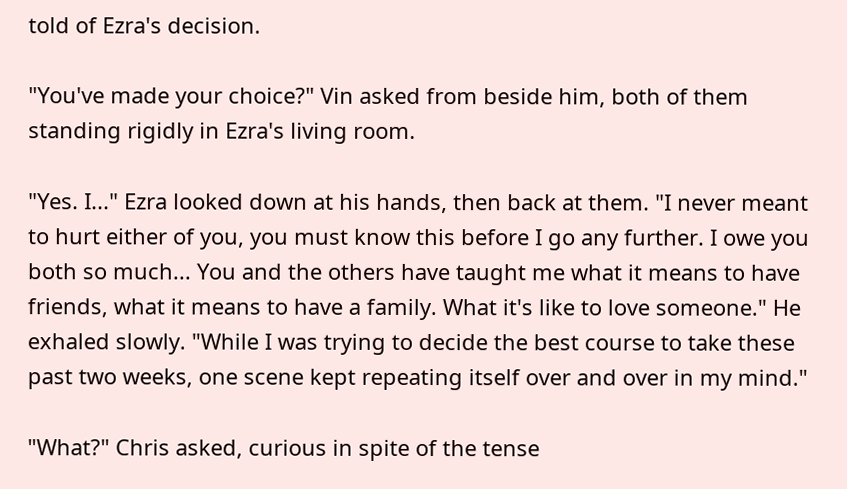told of Ezra's decision.

"You've made your choice?" Vin asked from beside him, both of them standing rigidly in Ezra's living room.

"Yes. I..." Ezra looked down at his hands, then back at them. "I never meant to hurt either of you, you must know this before I go any further. I owe you both so much... You and the others have taught me what it means to have friends, what it means to have a family. What it's like to love someone." He exhaled slowly. "While I was trying to decide the best course to take these past two weeks, one scene kept repeating itself over and over in my mind."

"What?" Chris asked, curious in spite of the tense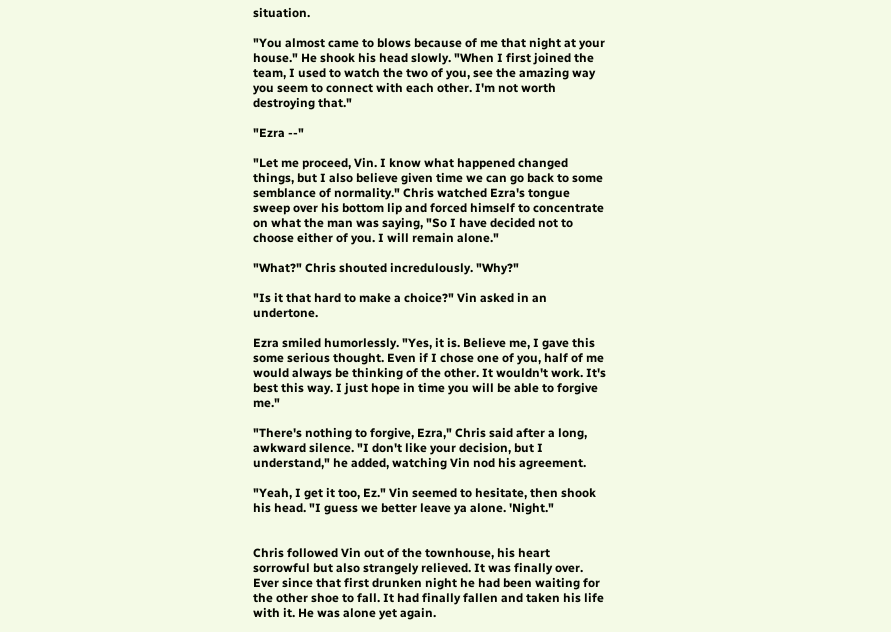situation.

"You almost came to blows because of me that night at your house." He shook his head slowly. "When I first joined the team, I used to watch the two of you, see the amazing way you seem to connect with each other. I'm not worth destroying that."

"Ezra --"

"Let me proceed, Vin. I know what happened changed things, but I also believe given time we can go back to some semblance of normality." Chris watched Ezra's tongue sweep over his bottom lip and forced himself to concentrate on what the man was saying, "So I have decided not to choose either of you. I will remain alone."

"What?" Chris shouted incredulously. "Why?"

"Is it that hard to make a choice?" Vin asked in an undertone.

Ezra smiled humorlessly. "Yes, it is. Believe me, I gave this some serious thought. Even if I chose one of you, half of me would always be thinking of the other. It wouldn't work. It's best this way. I just hope in time you will be able to forgive me."

"There's nothing to forgive, Ezra," Chris said after a long, awkward silence. "I don't like your decision, but I understand," he added, watching Vin nod his agreement.

"Yeah, I get it too, Ez." Vin seemed to hesitate, then shook his head. "I guess we better leave ya alone. 'Night."


Chris followed Vin out of the townhouse, his heart sorrowful but also strangely relieved. It was finally over. Ever since that first drunken night he had been waiting for the other shoe to fall. It had finally fallen and taken his life with it. He was alone yet again.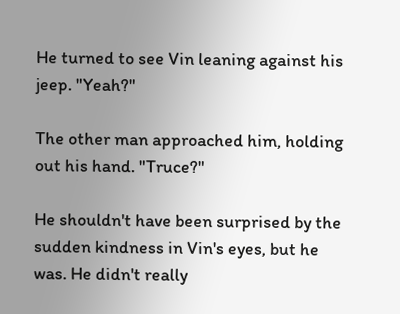He turned to see Vin leaning against his jeep. "Yeah?"

The other man approached him, holding out his hand. "Truce?"

He shouldn't have been surprised by the sudden kindness in Vin's eyes, but he was. He didn't really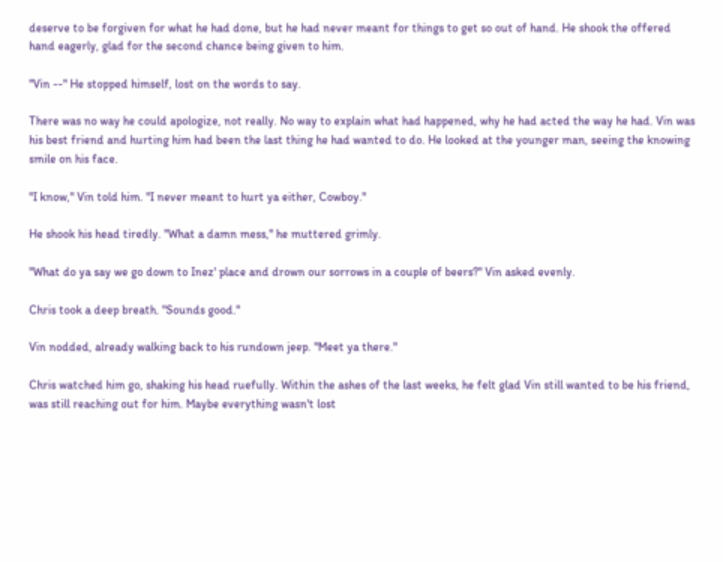deserve to be forgiven for what he had done, but he had never meant for things to get so out of hand. He shook the offered hand eagerly, glad for the second chance being given to him.

"Vin --" He stopped himself, lost on the words to say.

There was no way he could apologize, not really. No way to explain what had happened, why he had acted the way he had. Vin was his best friend and hurting him had been the last thing he had wanted to do. He looked at the younger man, seeing the knowing smile on his face.

"I know," Vin told him. "I never meant to hurt ya either, Cowboy."

He shook his head tiredly. "What a damn mess," he muttered grimly.

"What do ya say we go down to Inez' place and drown our sorrows in a couple of beers?" Vin asked evenly.

Chris took a deep breath. "Sounds good."

Vin nodded, already walking back to his rundown jeep. "Meet ya there."

Chris watched him go, shaking his head ruefully. Within the ashes of the last weeks, he felt glad Vin still wanted to be his friend, was still reaching out for him. Maybe everything wasn't lost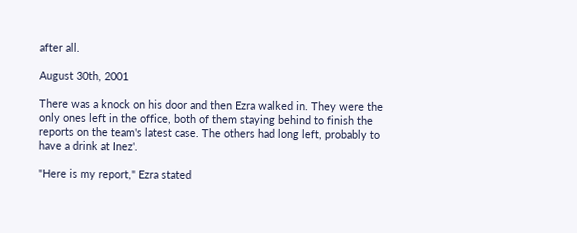after all.

August 30th, 2001

There was a knock on his door and then Ezra walked in. They were the only ones left in the office, both of them staying behind to finish the reports on the team's latest case. The others had long left, probably to have a drink at Inez'.

"Here is my report," Ezra stated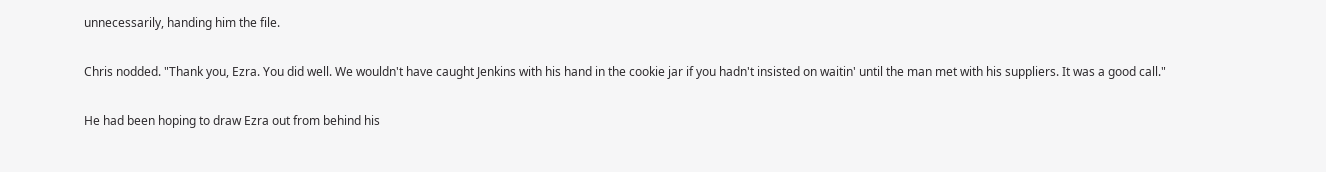unnecessarily, handing him the file.

Chris nodded. "Thank you, Ezra. You did well. We wouldn't have caught Jenkins with his hand in the cookie jar if you hadn't insisted on waitin' until the man met with his suppliers. It was a good call."

He had been hoping to draw Ezra out from behind his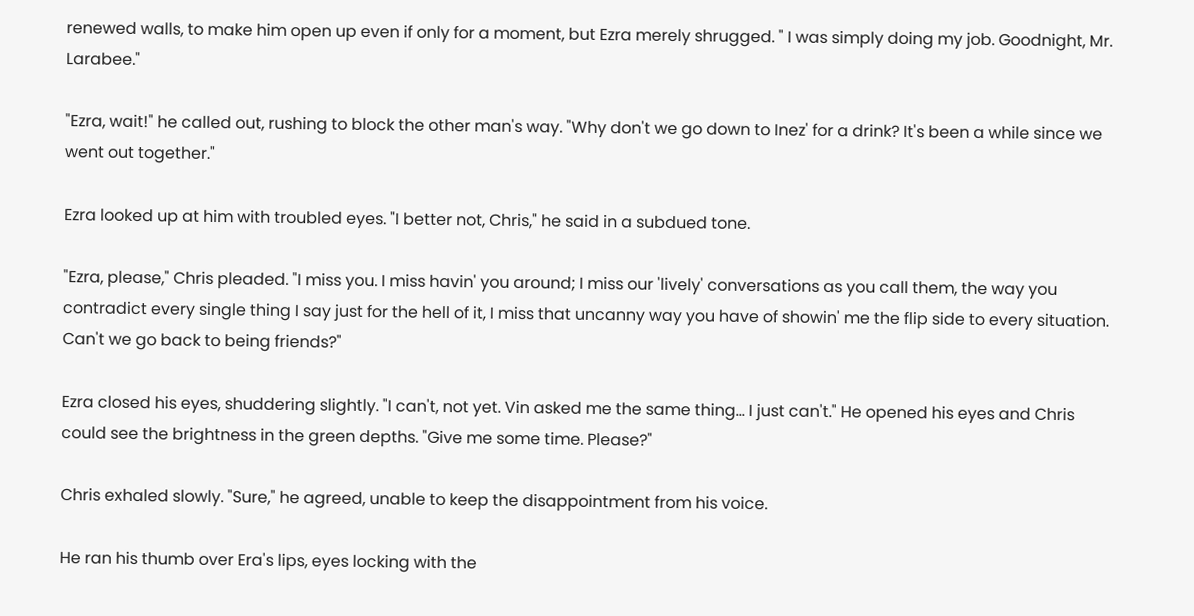renewed walls, to make him open up even if only for a moment, but Ezra merely shrugged. " I was simply doing my job. Goodnight, Mr. Larabee."

"Ezra, wait!" he called out, rushing to block the other man's way. "Why don't we go down to Inez' for a drink? It's been a while since we went out together."

Ezra looked up at him with troubled eyes. "I better not, Chris," he said in a subdued tone.

"Ezra, please," Chris pleaded. "I miss you. I miss havin' you around; I miss our 'lively' conversations as you call them, the way you contradict every single thing I say just for the hell of it, I miss that uncanny way you have of showin' me the flip side to every situation. Can't we go back to being friends?"

Ezra closed his eyes, shuddering slightly. "I can't, not yet. Vin asked me the same thing... I just can't." He opened his eyes and Chris could see the brightness in the green depths. "Give me some time. Please?"

Chris exhaled slowly. "Sure," he agreed, unable to keep the disappointment from his voice.

He ran his thumb over Era's lips, eyes locking with the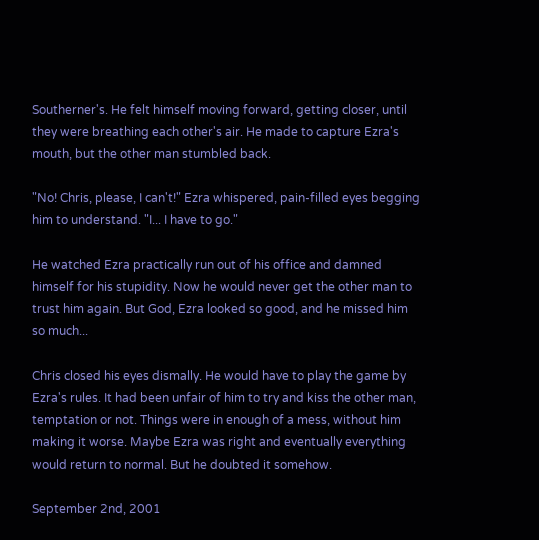Southerner's. He felt himself moving forward, getting closer, until they were breathing each other's air. He made to capture Ezra's mouth, but the other man stumbled back.

"No! Chris, please, I can't!" Ezra whispered, pain-filled eyes begging him to understand. "I... I have to go."

He watched Ezra practically run out of his office and damned himself for his stupidity. Now he would never get the other man to trust him again. But God, Ezra looked so good, and he missed him so much...

Chris closed his eyes dismally. He would have to play the game by Ezra's rules. It had been unfair of him to try and kiss the other man, temptation or not. Things were in enough of a mess, without him making it worse. Maybe Ezra was right and eventually everything would return to normal. But he doubted it somehow.

September 2nd, 2001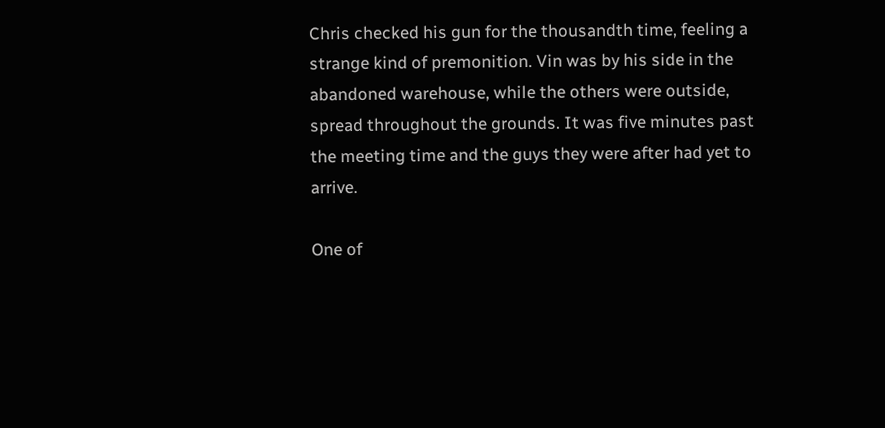Chris checked his gun for the thousandth time, feeling a strange kind of premonition. Vin was by his side in the abandoned warehouse, while the others were outside, spread throughout the grounds. It was five minutes past the meeting time and the guys they were after had yet to arrive.

One of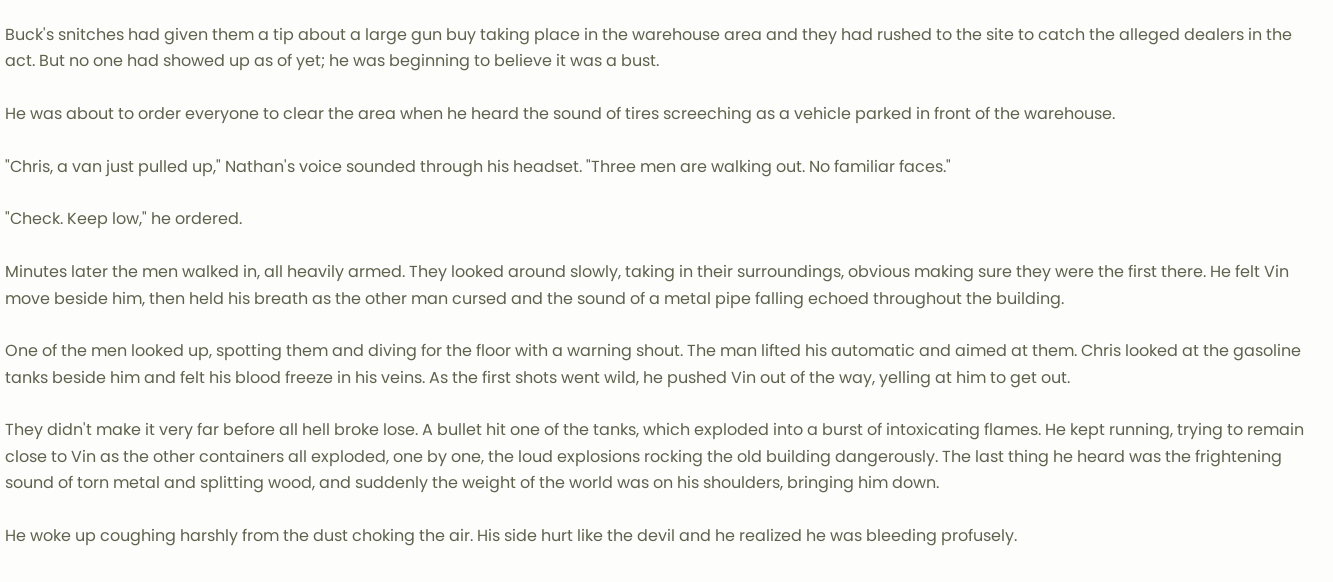Buck's snitches had given them a tip about a large gun buy taking place in the warehouse area and they had rushed to the site to catch the alleged dealers in the act. But no one had showed up as of yet; he was beginning to believe it was a bust.

He was about to order everyone to clear the area when he heard the sound of tires screeching as a vehicle parked in front of the warehouse.

"Chris, a van just pulled up," Nathan's voice sounded through his headset. "Three men are walking out. No familiar faces."

"Check. Keep low," he ordered.

Minutes later the men walked in, all heavily armed. They looked around slowly, taking in their surroundings, obvious making sure they were the first there. He felt Vin move beside him, then held his breath as the other man cursed and the sound of a metal pipe falling echoed throughout the building.

One of the men looked up, spotting them and diving for the floor with a warning shout. The man lifted his automatic and aimed at them. Chris looked at the gasoline tanks beside him and felt his blood freeze in his veins. As the first shots went wild, he pushed Vin out of the way, yelling at him to get out.

They didn't make it very far before all hell broke lose. A bullet hit one of the tanks, which exploded into a burst of intoxicating flames. He kept running, trying to remain close to Vin as the other containers all exploded, one by one, the loud explosions rocking the old building dangerously. The last thing he heard was the frightening sound of torn metal and splitting wood, and suddenly the weight of the world was on his shoulders, bringing him down.

He woke up coughing harshly from the dust choking the air. His side hurt like the devil and he realized he was bleeding profusely.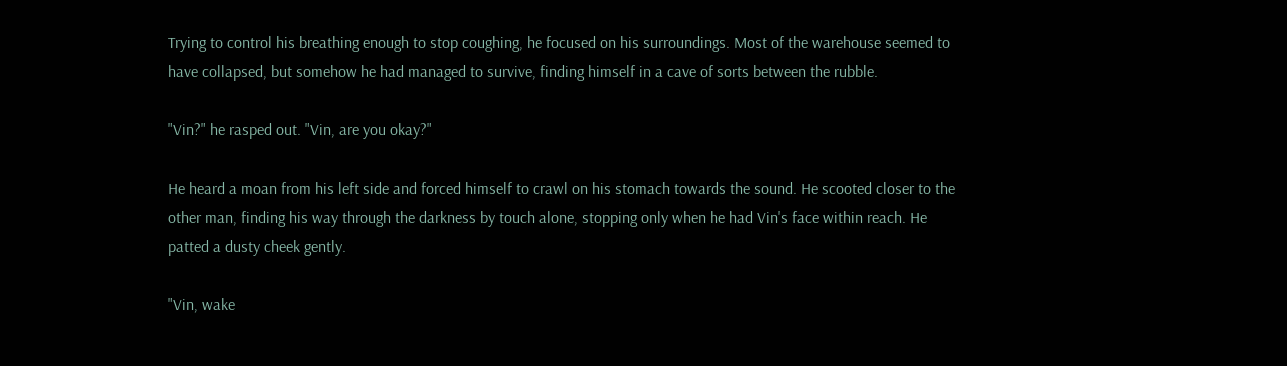Trying to control his breathing enough to stop coughing, he focused on his surroundings. Most of the warehouse seemed to have collapsed, but somehow he had managed to survive, finding himself in a cave of sorts between the rubble.

"Vin?" he rasped out. "Vin, are you okay?"

He heard a moan from his left side and forced himself to crawl on his stomach towards the sound. He scooted closer to the other man, finding his way through the darkness by touch alone, stopping only when he had Vin's face within reach. He patted a dusty cheek gently.

"Vin, wake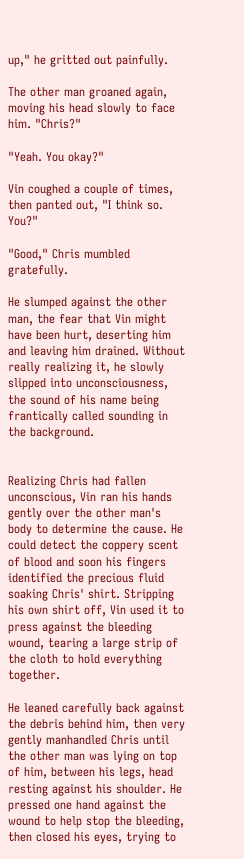up," he gritted out painfully.

The other man groaned again, moving his head slowly to face him. "Chris?"

"Yeah. You okay?"

Vin coughed a couple of times, then panted out, "I think so. You?"

"Good," Chris mumbled gratefully.

He slumped against the other man, the fear that Vin might have been hurt, deserting him and leaving him drained. Without really realizing it, he slowly slipped into unconsciousness, the sound of his name being frantically called sounding in the background.


Realizing Chris had fallen unconscious, Vin ran his hands gently over the other man's body to determine the cause. He could detect the coppery scent of blood and soon his fingers identified the precious fluid soaking Chris' shirt. Stripping his own shirt off, Vin used it to press against the bleeding wound, tearing a large strip of the cloth to hold everything together.

He leaned carefully back against the debris behind him, then very gently manhandled Chris until the other man was lying on top of him, between his legs, head resting against his shoulder. He pressed one hand against the wound to help stop the bleeding, then closed his eyes, trying to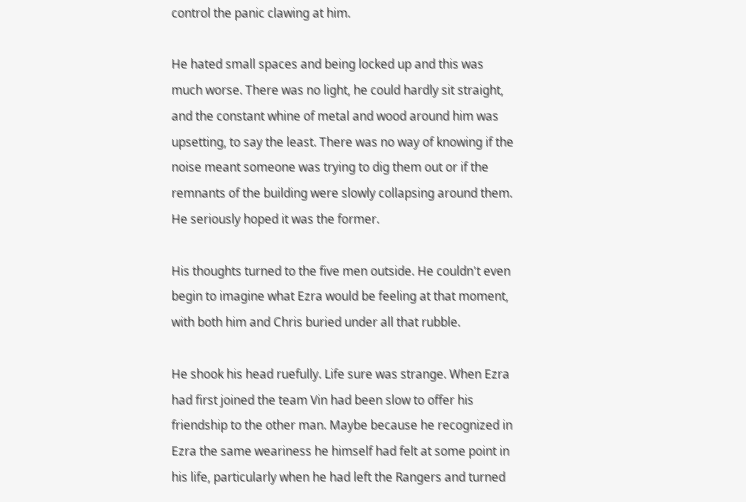control the panic clawing at him.

He hated small spaces and being locked up and this was much worse. There was no light, he could hardly sit straight, and the constant whine of metal and wood around him was upsetting, to say the least. There was no way of knowing if the noise meant someone was trying to dig them out or if the remnants of the building were slowly collapsing around them. He seriously hoped it was the former.

His thoughts turned to the five men outside. He couldn't even begin to imagine what Ezra would be feeling at that moment, with both him and Chris buried under all that rubble.

He shook his head ruefully. Life sure was strange. When Ezra had first joined the team Vin had been slow to offer his friendship to the other man. Maybe because he recognized in Ezra the same weariness he himself had felt at some point in his life, particularly when he had left the Rangers and turned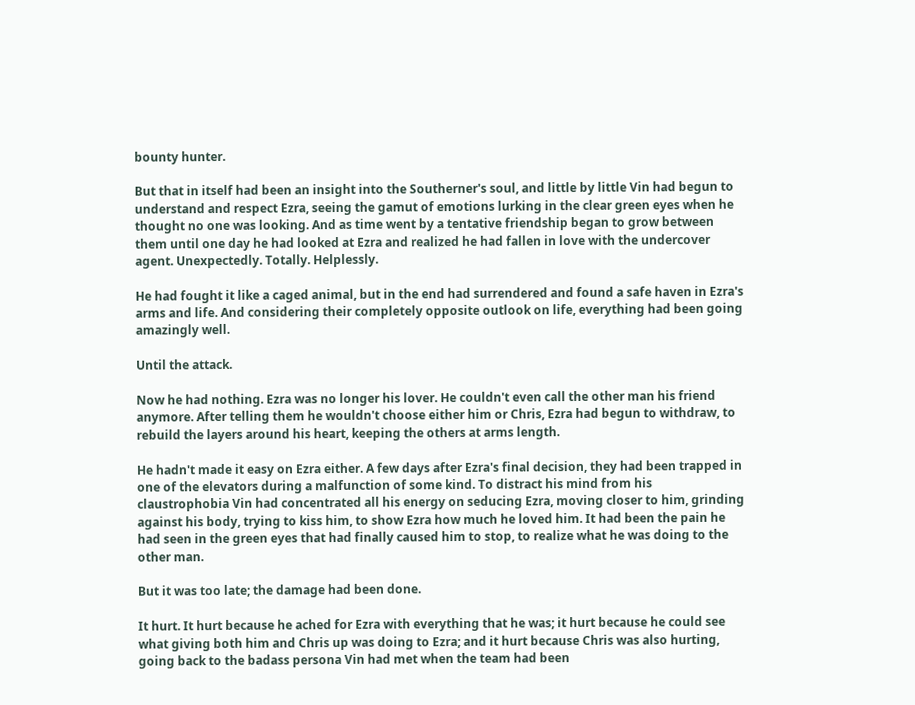bounty hunter.

But that in itself had been an insight into the Southerner's soul, and little by little Vin had begun to understand and respect Ezra, seeing the gamut of emotions lurking in the clear green eyes when he thought no one was looking. And as time went by a tentative friendship began to grow between them until one day he had looked at Ezra and realized he had fallen in love with the undercover agent. Unexpectedly. Totally. Helplessly.

He had fought it like a caged animal, but in the end had surrendered and found a safe haven in Ezra's arms and life. And considering their completely opposite outlook on life, everything had been going amazingly well.

Until the attack.

Now he had nothing. Ezra was no longer his lover. He couldn't even call the other man his friend anymore. After telling them he wouldn't choose either him or Chris, Ezra had begun to withdraw, to rebuild the layers around his heart, keeping the others at arms length.

He hadn't made it easy on Ezra either. A few days after Ezra's final decision, they had been trapped in one of the elevators during a malfunction of some kind. To distract his mind from his claustrophobia Vin had concentrated all his energy on seducing Ezra, moving closer to him, grinding against his body, trying to kiss him, to show Ezra how much he loved him. It had been the pain he had seen in the green eyes that had finally caused him to stop, to realize what he was doing to the other man.

But it was too late; the damage had been done.

It hurt. It hurt because he ached for Ezra with everything that he was; it hurt because he could see what giving both him and Chris up was doing to Ezra; and it hurt because Chris was also hurting, going back to the badass persona Vin had met when the team had been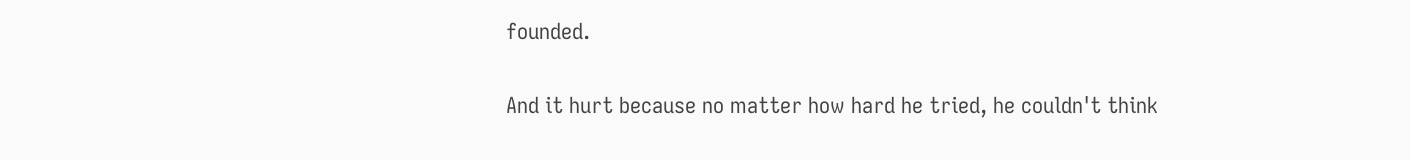founded.

And it hurt because no matter how hard he tried, he couldn't think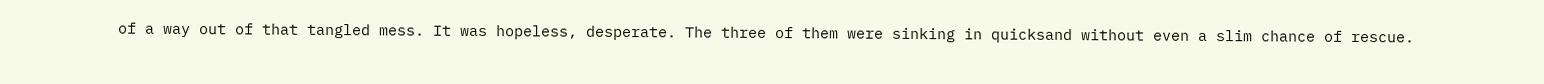of a way out of that tangled mess. It was hopeless, desperate. The three of them were sinking in quicksand without even a slim chance of rescue.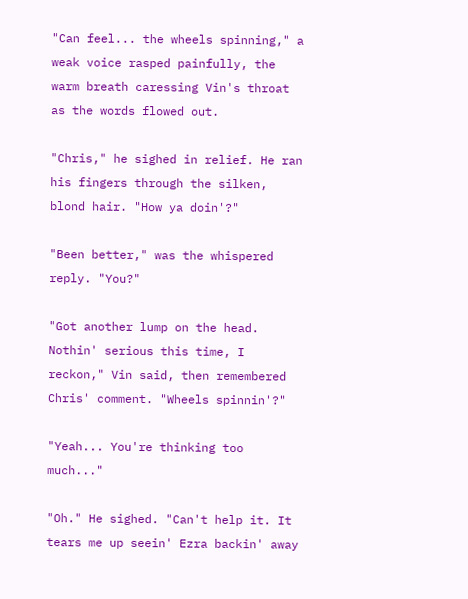"Can feel... the wheels spinning," a weak voice rasped painfully, the warm breath caressing Vin's throat as the words flowed out.

"Chris," he sighed in relief. He ran his fingers through the silken, blond hair. "How ya doin'?"

"Been better," was the whispered reply. "You?"

"Got another lump on the head. Nothin' serious this time, I reckon," Vin said, then remembered Chris' comment. "Wheels spinnin'?"

"Yeah... You're thinking too much..."

"Oh." He sighed. "Can't help it. It tears me up seein' Ezra backin' away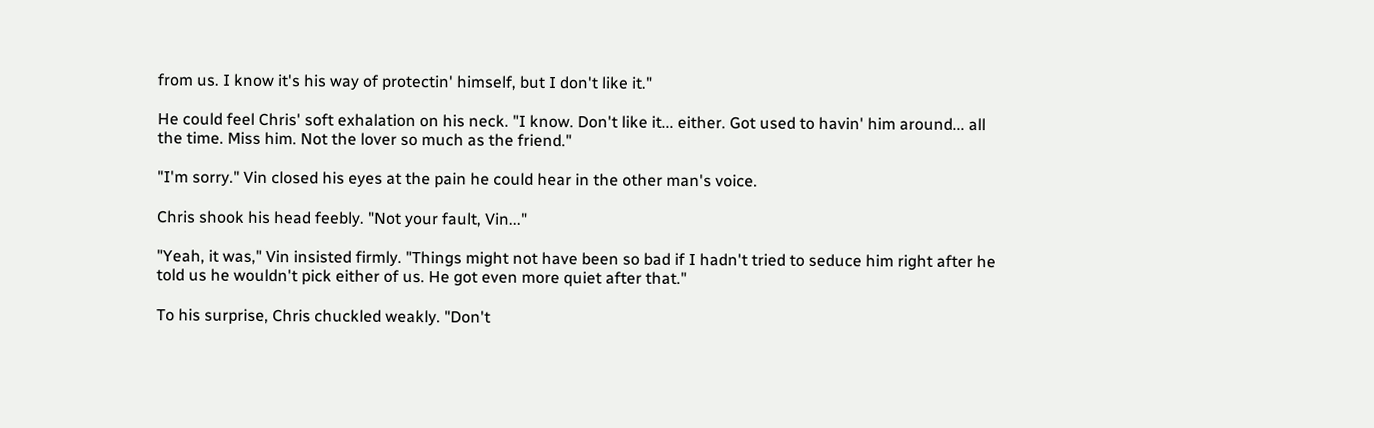from us. I know it's his way of protectin' himself, but I don't like it."

He could feel Chris' soft exhalation on his neck. "I know. Don't like it... either. Got used to havin' him around... all the time. Miss him. Not the lover so much as the friend."

"I'm sorry." Vin closed his eyes at the pain he could hear in the other man's voice.

Chris shook his head feebly. "Not your fault, Vin..."

"Yeah, it was," Vin insisted firmly. "Things might not have been so bad if I hadn't tried to seduce him right after he told us he wouldn't pick either of us. He got even more quiet after that."

To his surprise, Chris chuckled weakly. "Don't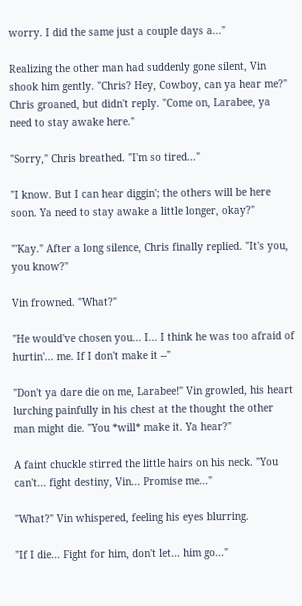worry. I did the same just a couple days a..."

Realizing the other man had suddenly gone silent, Vin shook him gently. "Chris? Hey, Cowboy, can ya hear me?" Chris groaned, but didn't reply. "Come on, Larabee, ya need to stay awake here."

"Sorry," Chris breathed. "I'm so tired..."

"I know. But I can hear diggin'; the others will be here soon. Ya need to stay awake a little longer, okay?"

"'Kay." After a long silence, Chris finally replied. "It's you, you know?"

Vin frowned. "What?"

"He would've chosen you... I... I think he was too afraid of hurtin'... me. If I don't make it --"

"Don't ya dare die on me, Larabee!" Vin growled, his heart lurching painfully in his chest at the thought the other man might die. "You *will* make it. Ya hear?"

A faint chuckle stirred the little hairs on his neck. "You can't... fight destiny, Vin... Promise me..."

"What?" Vin whispered, feeling his eyes blurring.

"If I die... Fight for him, don't let... him go..."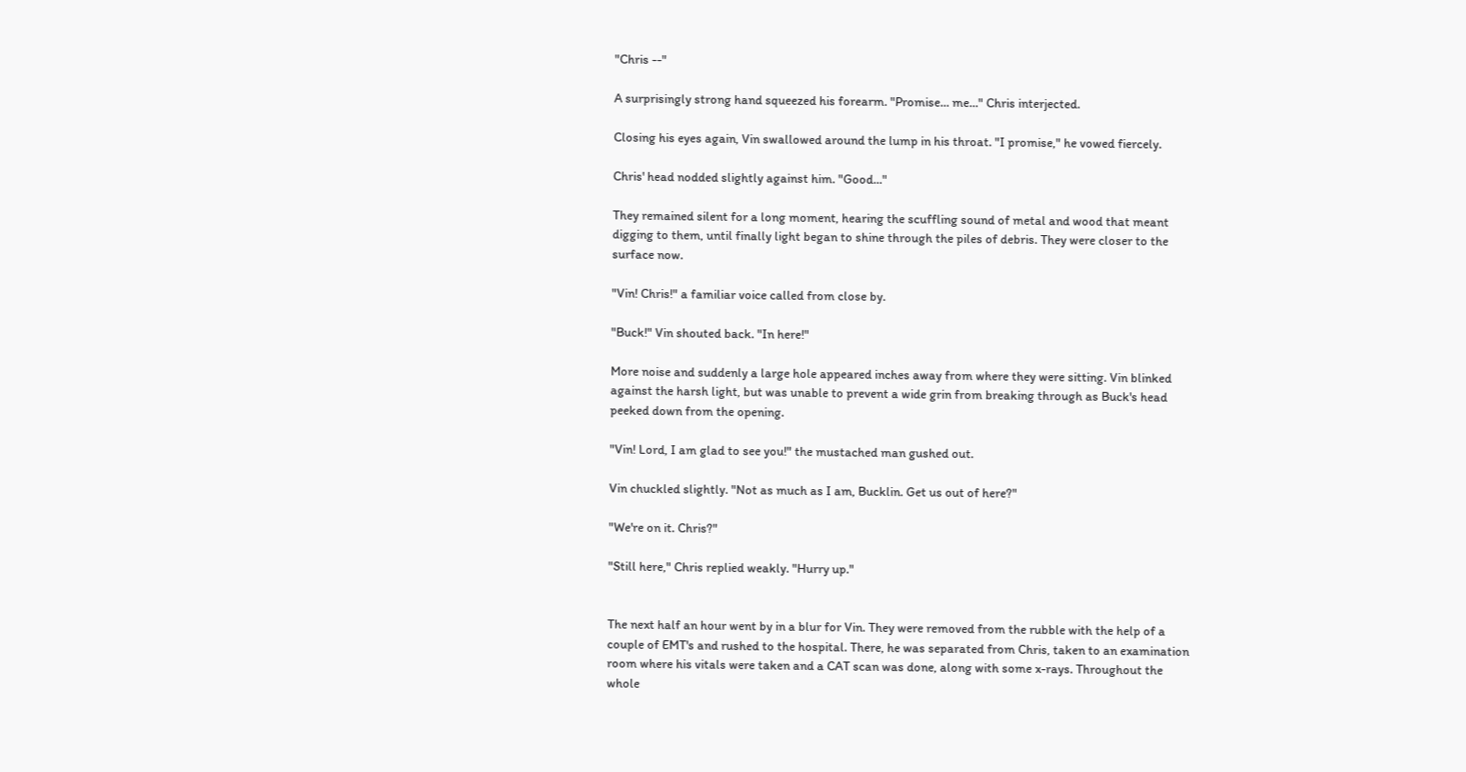"Chris --"

A surprisingly strong hand squeezed his forearm. "Promise... me..." Chris interjected.

Closing his eyes again, Vin swallowed around the lump in his throat. "I promise," he vowed fiercely.

Chris' head nodded slightly against him. "Good..."

They remained silent for a long moment, hearing the scuffling sound of metal and wood that meant digging to them, until finally light began to shine through the piles of debris. They were closer to the surface now.

"Vin! Chris!" a familiar voice called from close by.

"Buck!" Vin shouted back. "In here!"

More noise and suddenly a large hole appeared inches away from where they were sitting. Vin blinked against the harsh light, but was unable to prevent a wide grin from breaking through as Buck's head peeked down from the opening.

"Vin! Lord, I am glad to see you!" the mustached man gushed out.

Vin chuckled slightly. "Not as much as I am, Bucklin. Get us out of here?"

"We're on it. Chris?"

"Still here," Chris replied weakly. "Hurry up."


The next half an hour went by in a blur for Vin. They were removed from the rubble with the help of a couple of EMT's and rushed to the hospital. There, he was separated from Chris, taken to an examination room where his vitals were taken and a CAT scan was done, along with some x-rays. Throughout the whole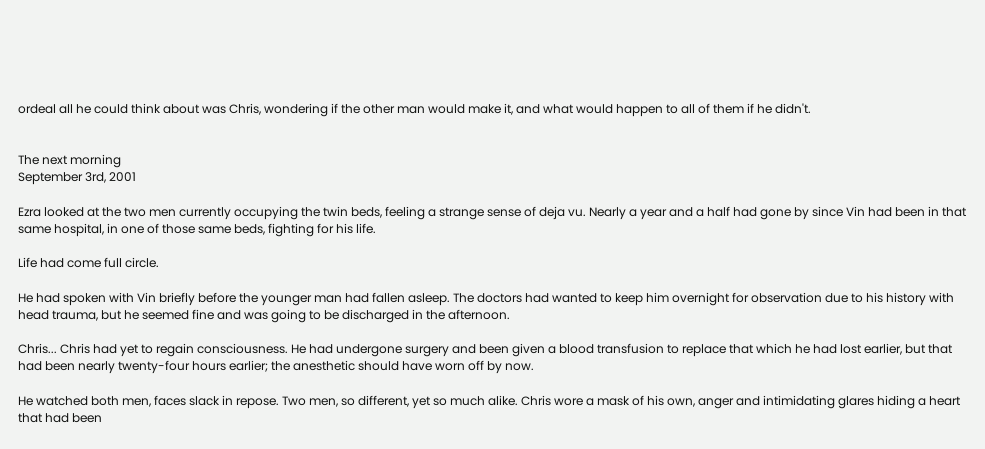ordeal all he could think about was Chris, wondering if the other man would make it, and what would happen to all of them if he didn't.


The next morning
September 3rd, 2001

Ezra looked at the two men currently occupying the twin beds, feeling a strange sense of deja vu. Nearly a year and a half had gone by since Vin had been in that same hospital, in one of those same beds, fighting for his life.

Life had come full circle.

He had spoken with Vin briefly before the younger man had fallen asleep. The doctors had wanted to keep him overnight for observation due to his history with head trauma, but he seemed fine and was going to be discharged in the afternoon.

Chris... Chris had yet to regain consciousness. He had undergone surgery and been given a blood transfusion to replace that which he had lost earlier, but that had been nearly twenty-four hours earlier; the anesthetic should have worn off by now.

He watched both men, faces slack in repose. Two men, so different, yet so much alike. Chris wore a mask of his own, anger and intimidating glares hiding a heart that had been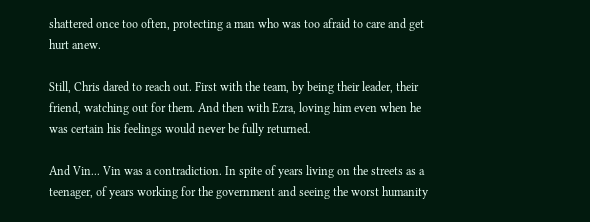shattered once too often, protecting a man who was too afraid to care and get hurt anew.

Still, Chris dared to reach out. First with the team, by being their leader, their friend, watching out for them. And then with Ezra, loving him even when he was certain his feelings would never be fully returned.

And Vin... Vin was a contradiction. In spite of years living on the streets as a teenager, of years working for the government and seeing the worst humanity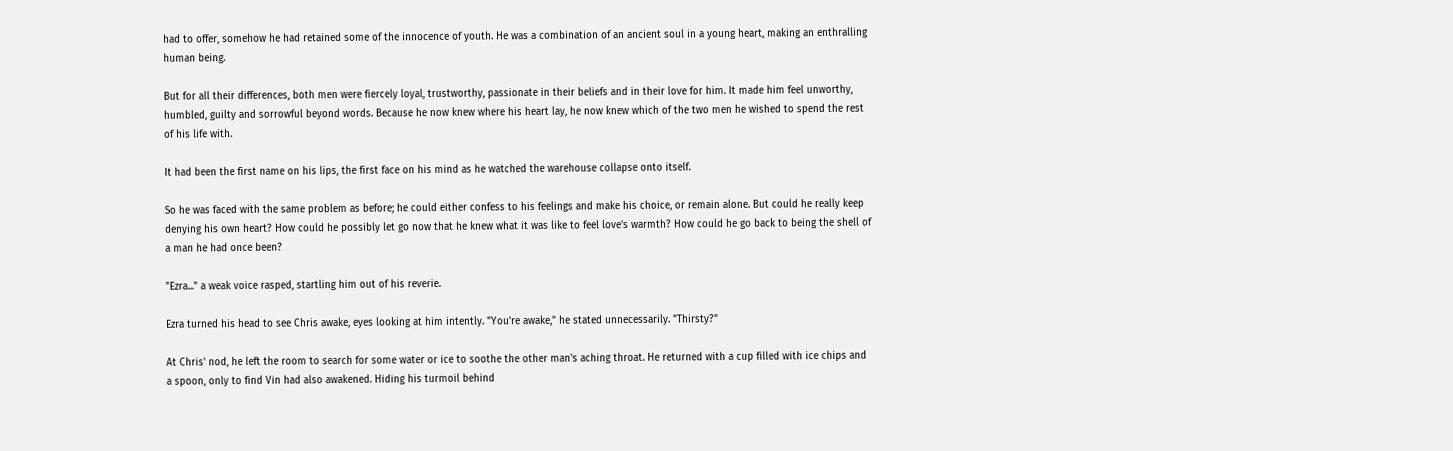had to offer, somehow he had retained some of the innocence of youth. He was a combination of an ancient soul in a young heart, making an enthralling human being.

But for all their differences, both men were fiercely loyal, trustworthy, passionate in their beliefs and in their love for him. It made him feel unworthy, humbled, guilty and sorrowful beyond words. Because he now knew where his heart lay, he now knew which of the two men he wished to spend the rest of his life with.

It had been the first name on his lips, the first face on his mind as he watched the warehouse collapse onto itself.

So he was faced with the same problem as before; he could either confess to his feelings and make his choice, or remain alone. But could he really keep denying his own heart? How could he possibly let go now that he knew what it was like to feel love's warmth? How could he go back to being the shell of a man he had once been?

"Ezra..." a weak voice rasped, startling him out of his reverie.

Ezra turned his head to see Chris awake, eyes looking at him intently. "You're awake," he stated unnecessarily. "Thirsty?"

At Chris' nod, he left the room to search for some water or ice to soothe the other man's aching throat. He returned with a cup filled with ice chips and a spoon, only to find Vin had also awakened. Hiding his turmoil behind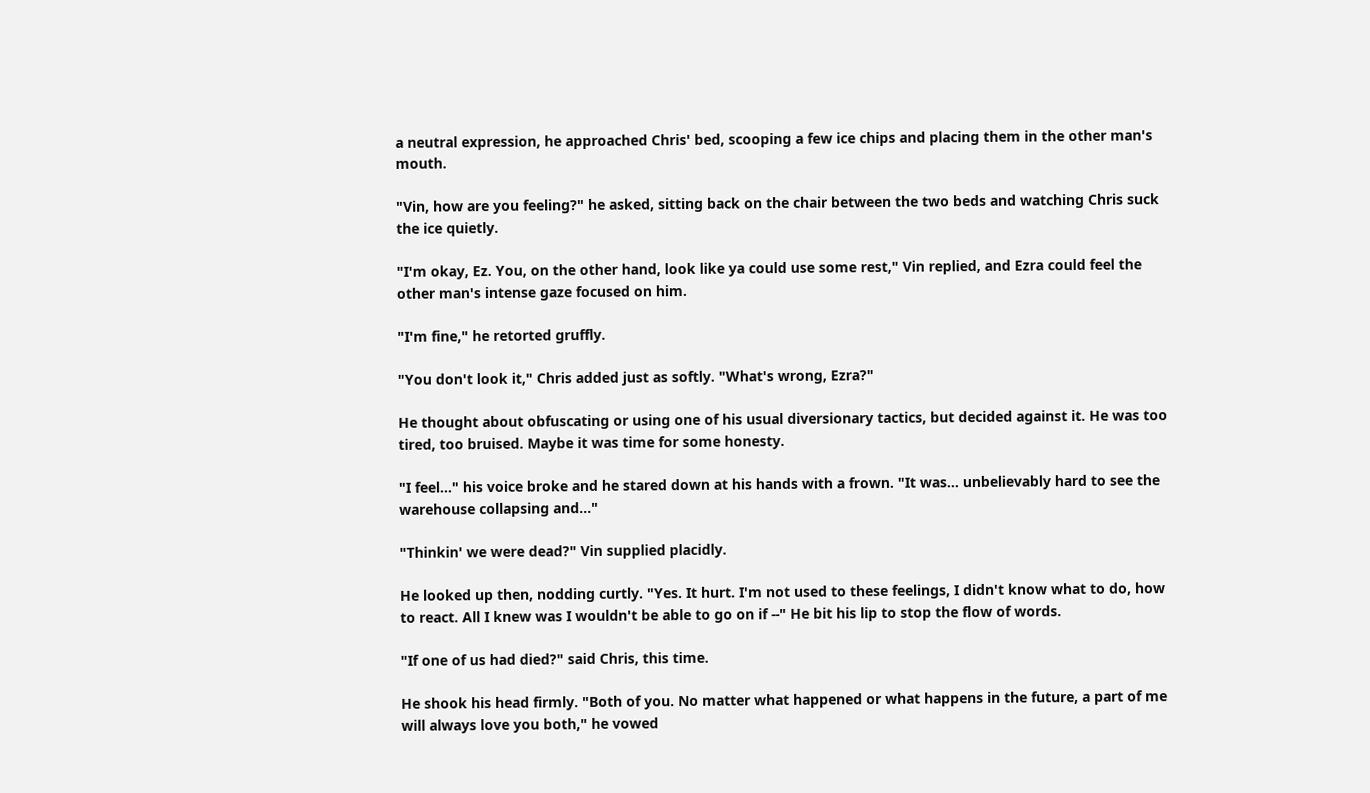a neutral expression, he approached Chris' bed, scooping a few ice chips and placing them in the other man's mouth.

"Vin, how are you feeling?" he asked, sitting back on the chair between the two beds and watching Chris suck the ice quietly.

"I'm okay, Ez. You, on the other hand, look like ya could use some rest," Vin replied, and Ezra could feel the other man's intense gaze focused on him.

"I'm fine," he retorted gruffly.

"You don't look it," Chris added just as softly. "What's wrong, Ezra?"

He thought about obfuscating or using one of his usual diversionary tactics, but decided against it. He was too tired, too bruised. Maybe it was time for some honesty.

"I feel..." his voice broke and he stared down at his hands with a frown. "It was... unbelievably hard to see the warehouse collapsing and..."

"Thinkin' we were dead?" Vin supplied placidly.

He looked up then, nodding curtly. "Yes. It hurt. I'm not used to these feelings, I didn't know what to do, how to react. All I knew was I wouldn't be able to go on if --" He bit his lip to stop the flow of words.

"If one of us had died?" said Chris, this time.

He shook his head firmly. "Both of you. No matter what happened or what happens in the future, a part of me will always love you both," he vowed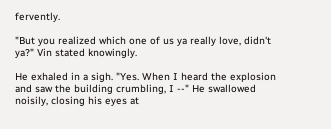fervently.

"But you realized which one of us ya really love, didn't ya?" Vin stated knowingly.

He exhaled in a sigh. "Yes. When I heard the explosion and saw the building crumbling, I --" He swallowed noisily, closing his eyes at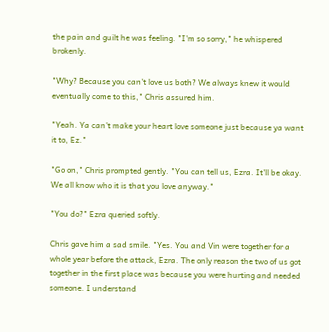the pain and guilt he was feeling. "I'm so sorry," he whispered brokenly.

"Why? Because you can't love us both? We always knew it would eventually come to this," Chris assured him.

"Yeah. Ya can't make your heart love someone just because ya want it to, Ez."

"Go on," Chris prompted gently. "You can tell us, Ezra. It'll be okay. We all know who it is that you love anyway."

"You do?" Ezra queried softly.

Chris gave him a sad smile. "Yes. You and Vin were together for a whole year before the attack, Ezra. The only reason the two of us got together in the first place was because you were hurting and needed someone. I understand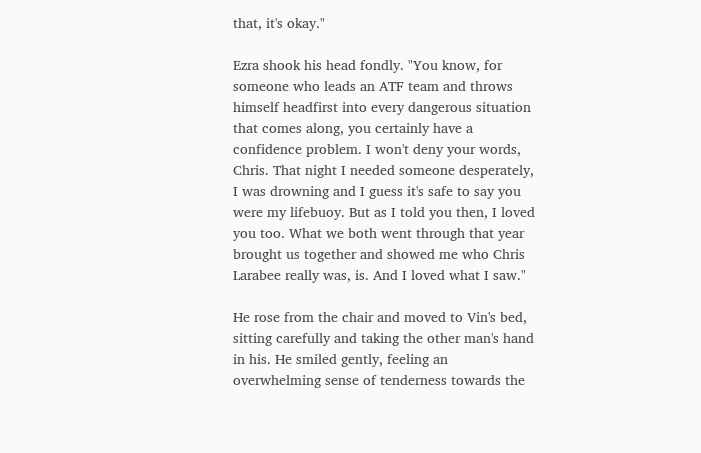that, it's okay."

Ezra shook his head fondly. "You know, for someone who leads an ATF team and throws himself headfirst into every dangerous situation that comes along, you certainly have a confidence problem. I won't deny your words, Chris. That night I needed someone desperately, I was drowning and I guess it's safe to say you were my lifebuoy. But as I told you then, I loved you too. What we both went through that year brought us together and showed me who Chris Larabee really was, is. And I loved what I saw."

He rose from the chair and moved to Vin's bed, sitting carefully and taking the other man's hand in his. He smiled gently, feeling an overwhelming sense of tenderness towards the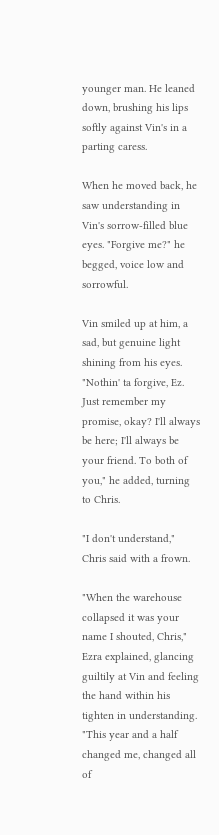younger man. He leaned down, brushing his lips softly against Vin's in a parting caress.

When he moved back, he saw understanding in Vin's sorrow-filled blue eyes. "Forgive me?" he begged, voice low and sorrowful.

Vin smiled up at him, a sad, but genuine light shining from his eyes. "Nothin' ta forgive, Ez. Just remember my promise, okay? I'll always be here; I'll always be your friend. To both of you," he added, turning to Chris.

"I don't understand," Chris said with a frown.

"When the warehouse collapsed it was your name I shouted, Chris," Ezra explained, glancing guiltily at Vin and feeling the hand within his tighten in understanding. "This year and a half changed me, changed all of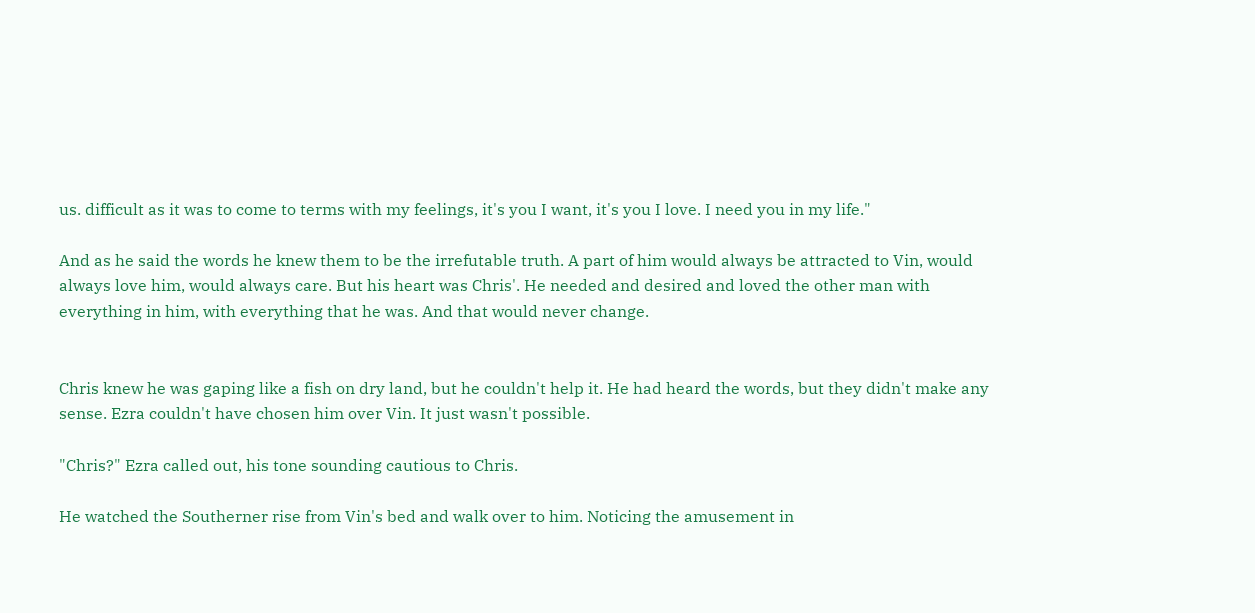us. difficult as it was to come to terms with my feelings, it's you I want, it's you I love. I need you in my life."

And as he said the words he knew them to be the irrefutable truth. A part of him would always be attracted to Vin, would always love him, would always care. But his heart was Chris'. He needed and desired and loved the other man with everything in him, with everything that he was. And that would never change.


Chris knew he was gaping like a fish on dry land, but he couldn't help it. He had heard the words, but they didn't make any sense. Ezra couldn't have chosen him over Vin. It just wasn't possible.

"Chris?" Ezra called out, his tone sounding cautious to Chris.

He watched the Southerner rise from Vin's bed and walk over to him. Noticing the amusement in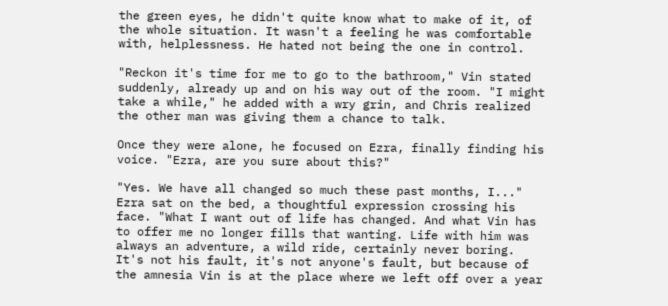the green eyes, he didn't quite know what to make of it, of the whole situation. It wasn't a feeling he was comfortable with, helplessness. He hated not being the one in control.

"Reckon it's time for me to go to the bathroom," Vin stated suddenly, already up and on his way out of the room. "I might take a while," he added with a wry grin, and Chris realized the other man was giving them a chance to talk.

Once they were alone, he focused on Ezra, finally finding his voice. "Ezra, are you sure about this?"

"Yes. We have all changed so much these past months, I..." Ezra sat on the bed, a thoughtful expression crossing his face. "What I want out of life has changed. And what Vin has to offer me no longer fills that wanting. Life with him was always an adventure, a wild ride, certainly never boring. It's not his fault, it's not anyone's fault, but because of the amnesia Vin is at the place where we left off over a year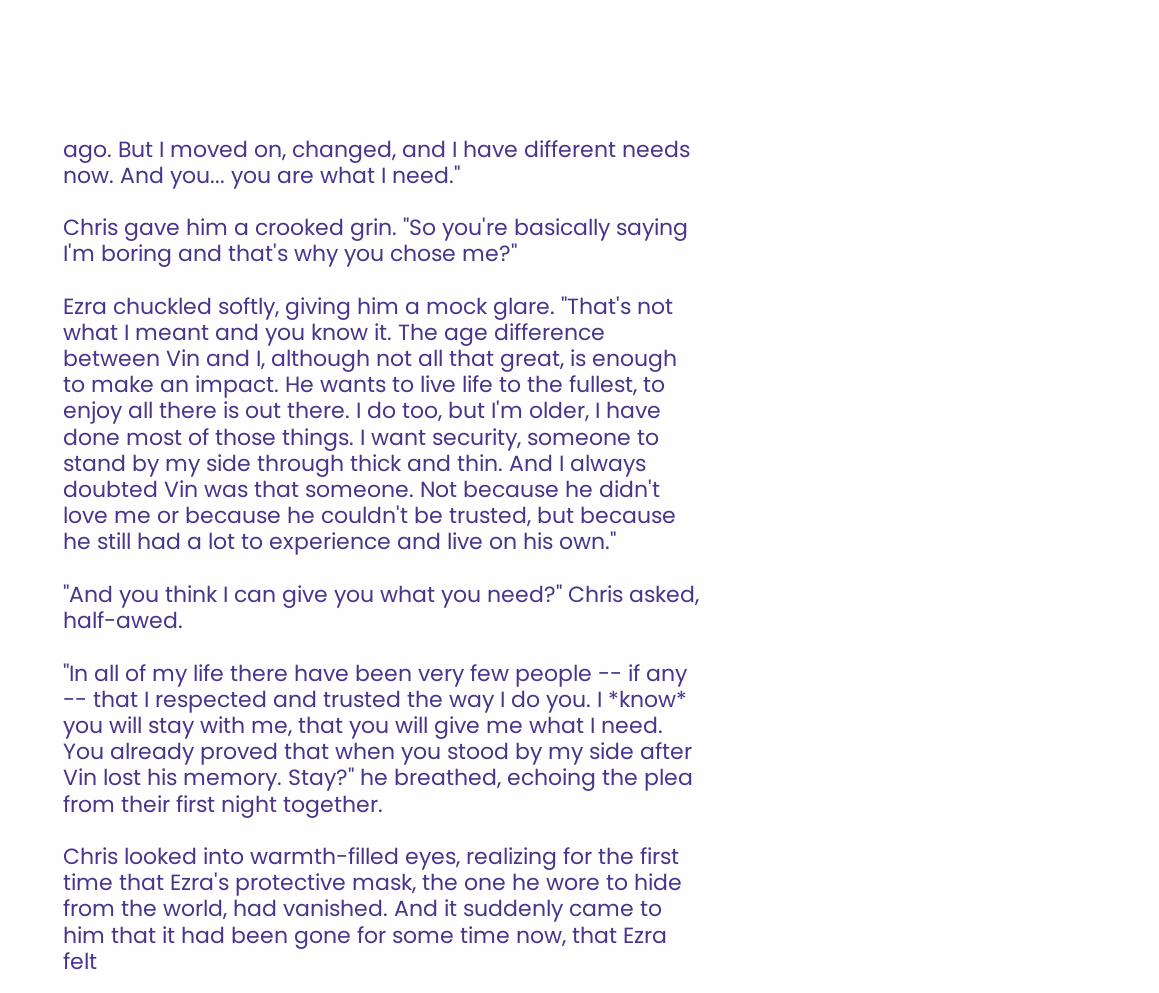ago. But I moved on, changed, and I have different needs now. And you... you are what I need."

Chris gave him a crooked grin. "So you're basically saying I'm boring and that's why you chose me?"

Ezra chuckled softly, giving him a mock glare. "That's not what I meant and you know it. The age difference between Vin and I, although not all that great, is enough to make an impact. He wants to live life to the fullest, to enjoy all there is out there. I do too, but I'm older, I have done most of those things. I want security, someone to stand by my side through thick and thin. And I always doubted Vin was that someone. Not because he didn't love me or because he couldn't be trusted, but because he still had a lot to experience and live on his own."

"And you think I can give you what you need?" Chris asked, half-awed.

"In all of my life there have been very few people -- if any -- that I respected and trusted the way I do you. I *know* you will stay with me, that you will give me what I need. You already proved that when you stood by my side after Vin lost his memory. Stay?" he breathed, echoing the plea from their first night together.

Chris looked into warmth-filled eyes, realizing for the first time that Ezra's protective mask, the one he wore to hide from the world, had vanished. And it suddenly came to him that it had been gone for some time now, that Ezra felt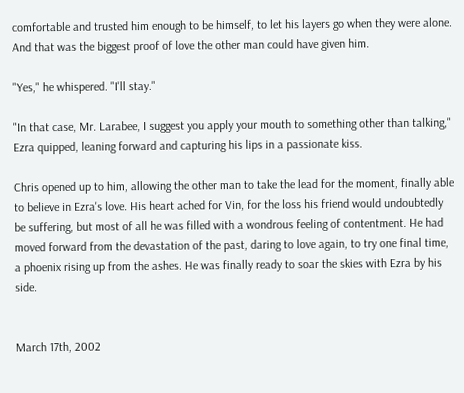comfortable and trusted him enough to be himself, to let his layers go when they were alone. And that was the biggest proof of love the other man could have given him.

"Yes," he whispered. "I'll stay."

"In that case, Mr. Larabee, I suggest you apply your mouth to something other than talking," Ezra quipped, leaning forward and capturing his lips in a passionate kiss.

Chris opened up to him, allowing the other man to take the lead for the moment, finally able to believe in Ezra's love. His heart ached for Vin, for the loss his friend would undoubtedly be suffering, but most of all he was filled with a wondrous feeling of contentment. He had moved forward from the devastation of the past, daring to love again, to try one final time, a phoenix rising up from the ashes. He was finally ready to soar the skies with Ezra by his side.


March 17th, 2002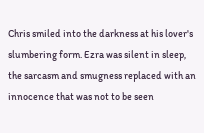Chris smiled into the darkness at his lover's slumbering form. Ezra was silent in sleep, the sarcasm and smugness replaced with an innocence that was not to be seen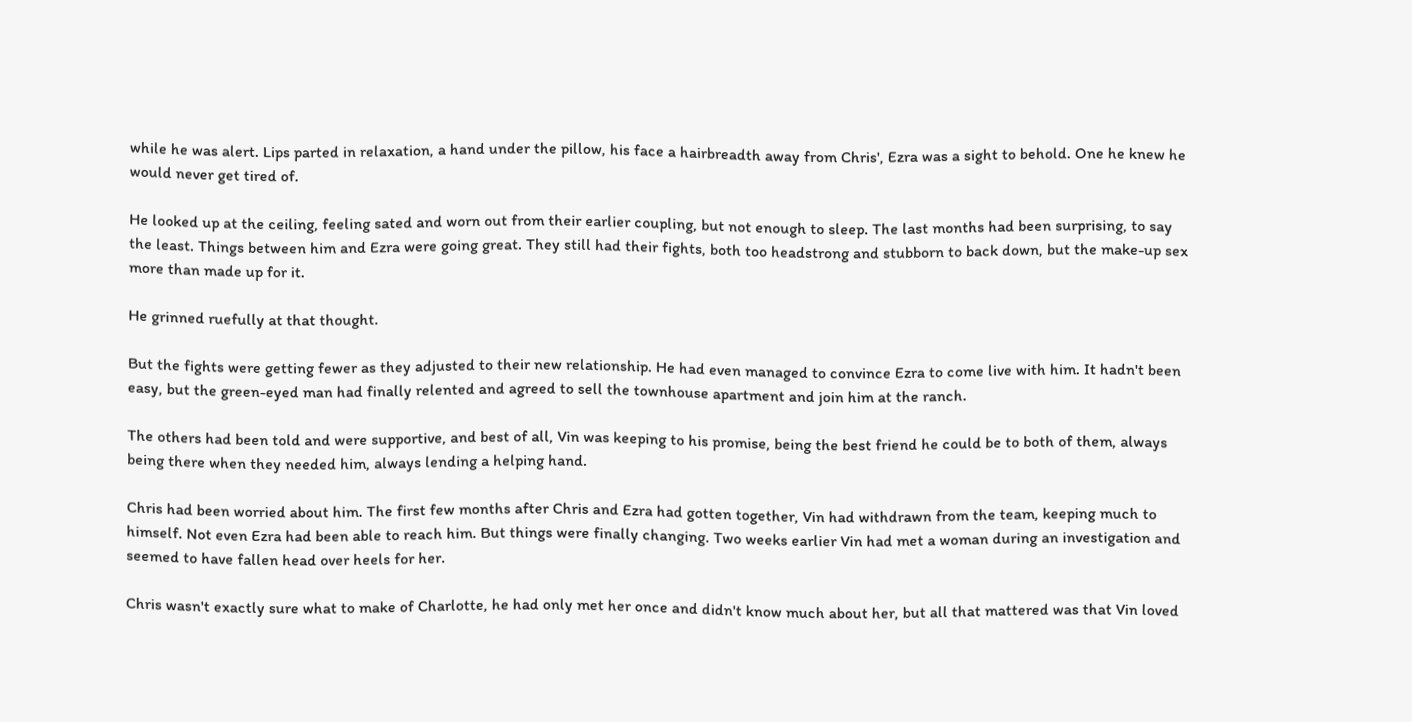while he was alert. Lips parted in relaxation, a hand under the pillow, his face a hairbreadth away from Chris', Ezra was a sight to behold. One he knew he would never get tired of.

He looked up at the ceiling, feeling sated and worn out from their earlier coupling, but not enough to sleep. The last months had been surprising, to say the least. Things between him and Ezra were going great. They still had their fights, both too headstrong and stubborn to back down, but the make-up sex more than made up for it.

He grinned ruefully at that thought.

But the fights were getting fewer as they adjusted to their new relationship. He had even managed to convince Ezra to come live with him. It hadn't been easy, but the green-eyed man had finally relented and agreed to sell the townhouse apartment and join him at the ranch.

The others had been told and were supportive, and best of all, Vin was keeping to his promise, being the best friend he could be to both of them, always being there when they needed him, always lending a helping hand.

Chris had been worried about him. The first few months after Chris and Ezra had gotten together, Vin had withdrawn from the team, keeping much to himself. Not even Ezra had been able to reach him. But things were finally changing. Two weeks earlier Vin had met a woman during an investigation and seemed to have fallen head over heels for her.

Chris wasn't exactly sure what to make of Charlotte, he had only met her once and didn't know much about her, but all that mattered was that Vin loved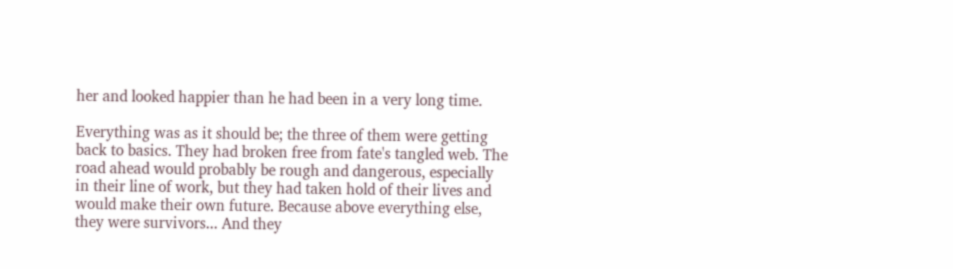her and looked happier than he had been in a very long time.

Everything was as it should be; the three of them were getting back to basics. They had broken free from fate's tangled web. The road ahead would probably be rough and dangerous, especially in their line of work, but they had taken hold of their lives and would make their own future. Because above everything else, they were survivors... And they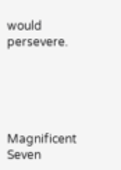would persevere.





Magnificent Seven